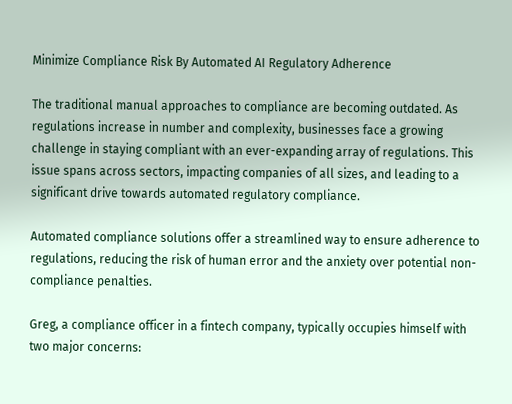Minimize Compliance Risk By Automated AI Regulatory Adherence

The traditional manual approaches to compliance are becoming outdated. As regulations increase in number and complexity, businesses face a growing challenge in staying compliant with an ever-expanding array of regulations. This issue spans across sectors, impacting companies of all sizes, and leading to a significant drive towards automated regulatory compliance.

Automated compliance solutions offer a streamlined way to ensure adherence to regulations, reducing the risk of human error and the anxiety over potential non-compliance penalties.

Greg, a compliance officer in a fintech company, typically occupies himself with two major concerns: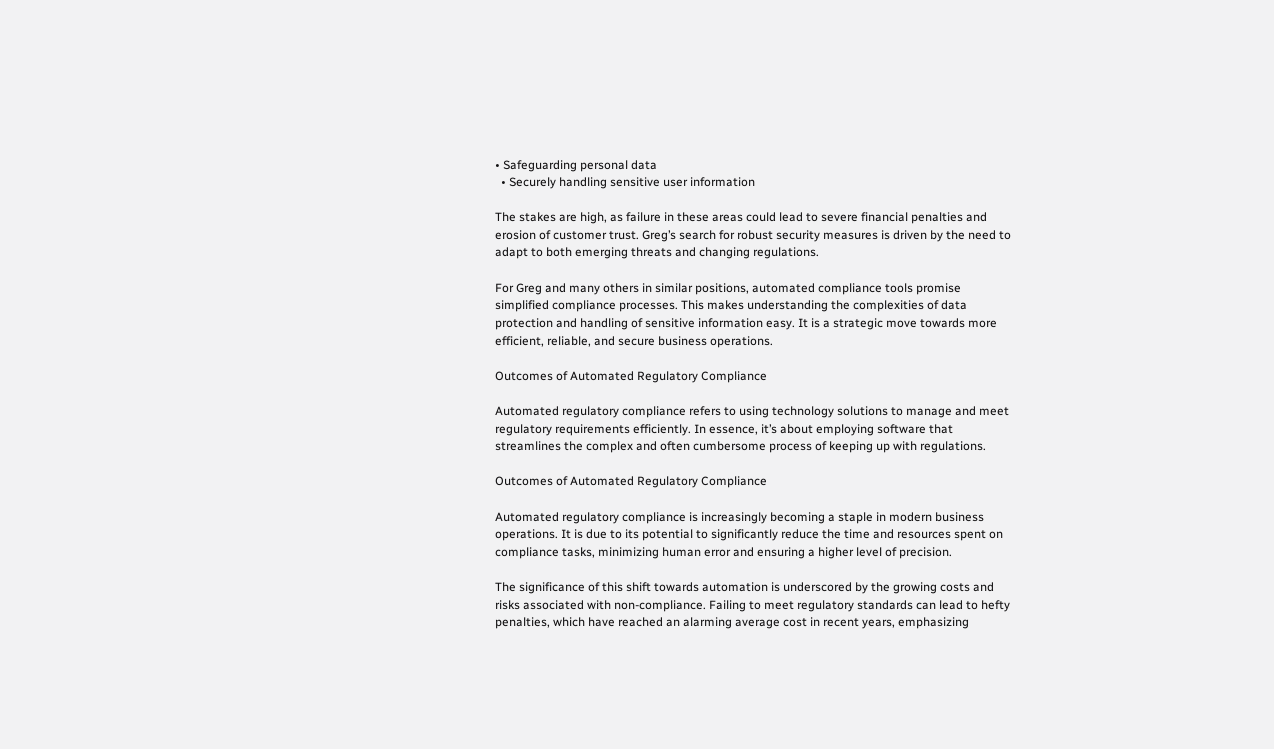• Safeguarding personal data
  • Securely handling sensitive user information

The stakes are high, as failure in these areas could lead to severe financial penalties and erosion of customer trust. Greg’s search for robust security measures is driven by the need to adapt to both emerging threats and changing regulations.

For Greg and many others in similar positions, automated compliance tools promise simplified compliance processes. This makes understanding the complexities of data protection and handling of sensitive information easy. It is a strategic move towards more efficient, reliable, and secure business operations.

Outcomes of Automated Regulatory Compliance

Automated regulatory compliance refers to using technology solutions to manage and meet regulatory requirements efficiently. In essence, it’s about employing software that streamlines the complex and often cumbersome process of keeping up with regulations.

Outcomes of Automated Regulatory Compliance

Automated regulatory compliance is increasingly becoming a staple in modern business operations. It is due to its potential to significantly reduce the time and resources spent on compliance tasks, minimizing human error and ensuring a higher level of precision.

The significance of this shift towards automation is underscored by the growing costs and risks associated with non-compliance. Failing to meet regulatory standards can lead to hefty penalties, which have reached an alarming average cost in recent years, emphasizing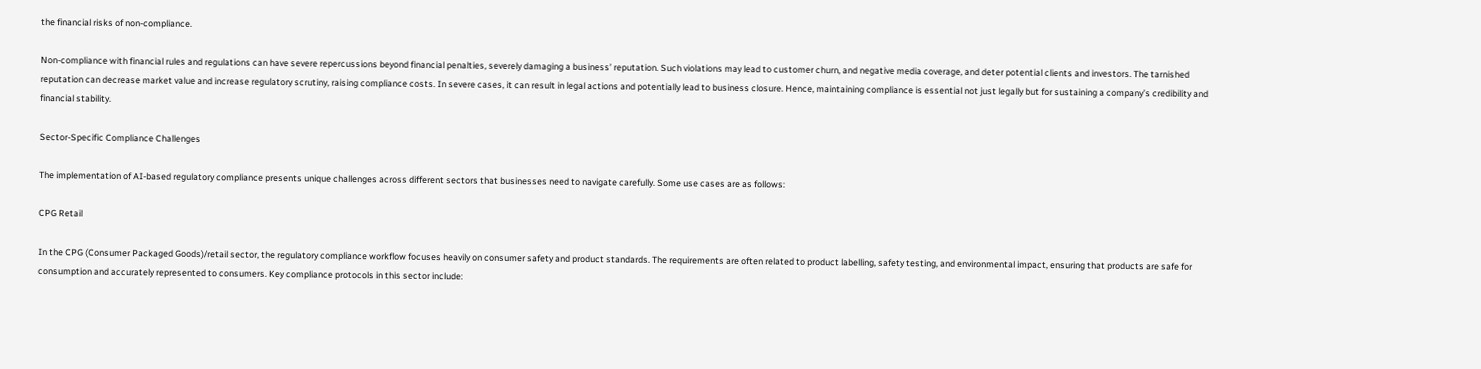the financial risks of non-compliance.

Non-compliance with financial rules and regulations can have severe repercussions beyond financial penalties, severely damaging a business’ reputation. Such violations may lead to customer churn, and negative media coverage, and deter potential clients and investors. The tarnished reputation can decrease market value and increase regulatory scrutiny, raising compliance costs. In severe cases, it can result in legal actions and potentially lead to business closure. Hence, maintaining compliance is essential not just legally but for sustaining a company’s credibility and financial stability.

Sector-Specific Compliance Challenges

The implementation of AI-based regulatory compliance presents unique challenges across different sectors that businesses need to navigate carefully. Some use cases are as follows:

CPG Retail

In the CPG (Consumer Packaged Goods)/retail sector, the regulatory compliance workflow focuses heavily on consumer safety and product standards. The requirements are often related to product labelling, safety testing, and environmental impact, ensuring that products are safe for consumption and accurately represented to consumers. Key compliance protocols in this sector include: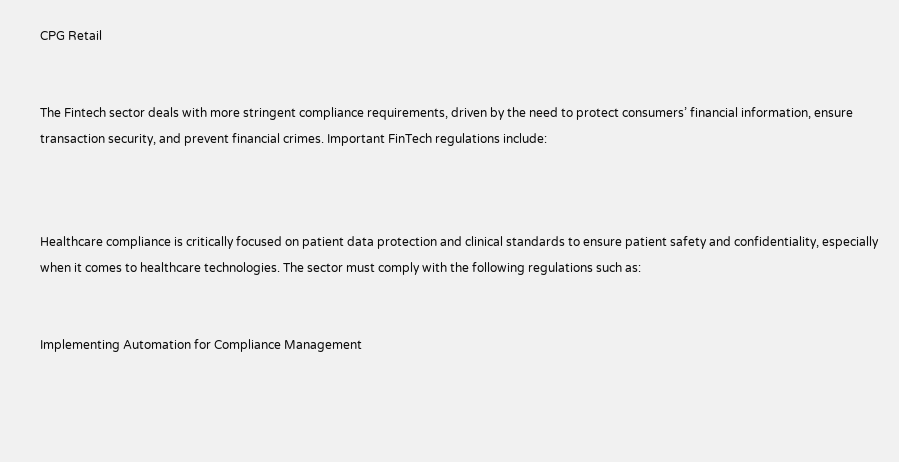CPG Retail


The Fintech sector deals with more stringent compliance requirements, driven by the need to protect consumers’ financial information, ensure transaction security, and prevent financial crimes. Important FinTech regulations include:



Healthcare compliance is critically focused on patient data protection and clinical standards to ensure patient safety and confidentiality, especially when it comes to healthcare technologies. The sector must comply with the following regulations such as:


Implementing Automation for Compliance Management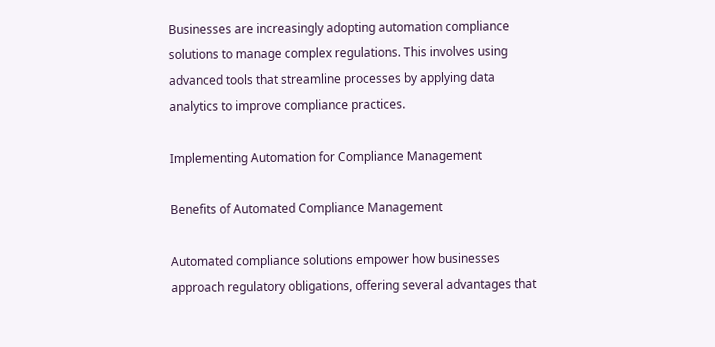Businesses are increasingly adopting automation compliance solutions to manage complex regulations. This involves using advanced tools that streamline processes by applying data analytics to improve compliance practices.

Implementing Automation for Compliance Management

Benefits of Automated Compliance Management

Automated compliance solutions empower how businesses approach regulatory obligations, offering several advantages that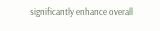significantly enhance overall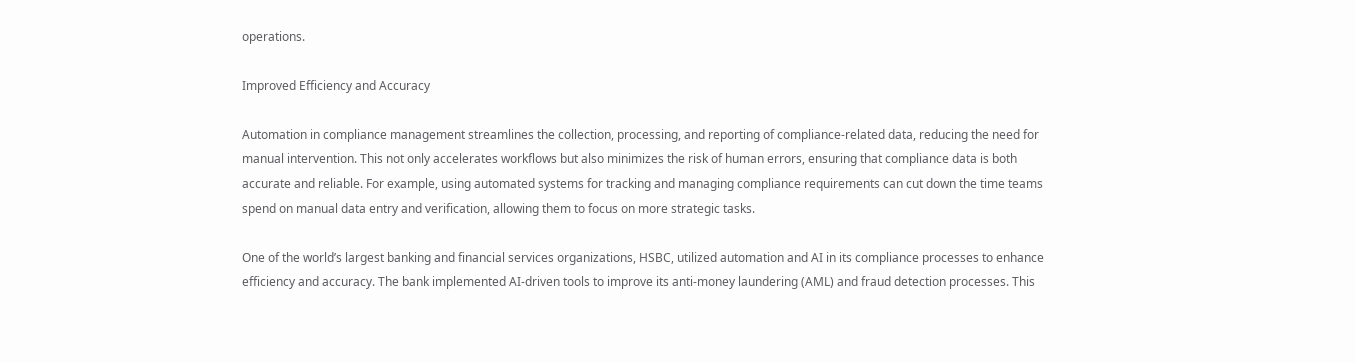operations.

Improved Efficiency and Accuracy

Automation in compliance management streamlines the collection, processing, and reporting of compliance-related data, reducing the need for manual intervention. This not only accelerates workflows but also minimizes the risk of human errors, ensuring that compliance data is both accurate and reliable. For example, using automated systems for tracking and managing compliance requirements can cut down the time teams spend on manual data entry and verification, allowing them to focus on more strategic tasks.

One of the world’s largest banking and financial services organizations, HSBC, utilized automation and AI in its compliance processes to enhance efficiency and accuracy. The bank implemented AI-driven tools to improve its anti-money laundering (AML) and fraud detection processes. This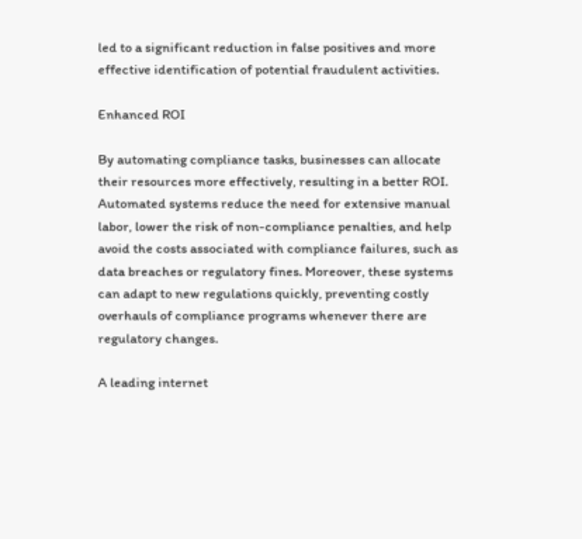led to a significant reduction in false positives and more effective identification of potential fraudulent activities.

Enhanced ROI

By automating compliance tasks, businesses can allocate their resources more effectively, resulting in a better ROI. Automated systems reduce the need for extensive manual labor, lower the risk of non-compliance penalties, and help avoid the costs associated with compliance failures, such as data breaches or regulatory fines. Moreover, these systems can adapt to new regulations quickly, preventing costly overhauls of compliance programs whenever there are regulatory changes.

A leading internet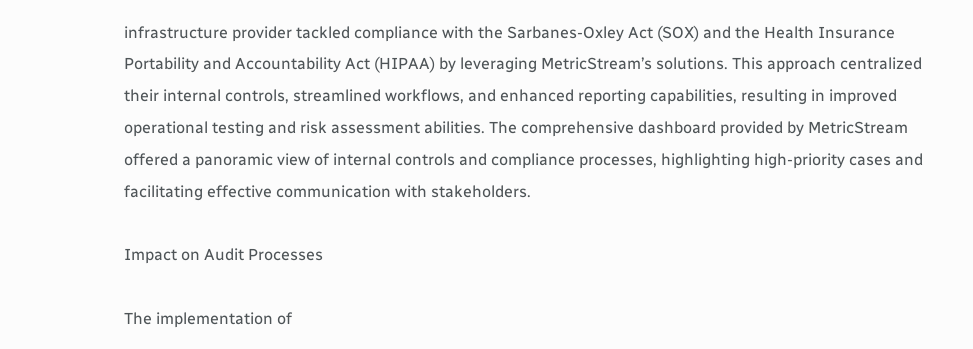infrastructure provider tackled compliance with the Sarbanes-Oxley Act (SOX) and the Health Insurance Portability and Accountability Act (HIPAA) by leveraging MetricStream’s solutions. This approach centralized their internal controls, streamlined workflows, and enhanced reporting capabilities, resulting in improved operational testing and risk assessment abilities. The comprehensive dashboard provided by MetricStream offered a panoramic view of internal controls and compliance processes, highlighting high-priority cases and facilitating effective communication with stakeholders.

Impact on Audit Processes

The implementation of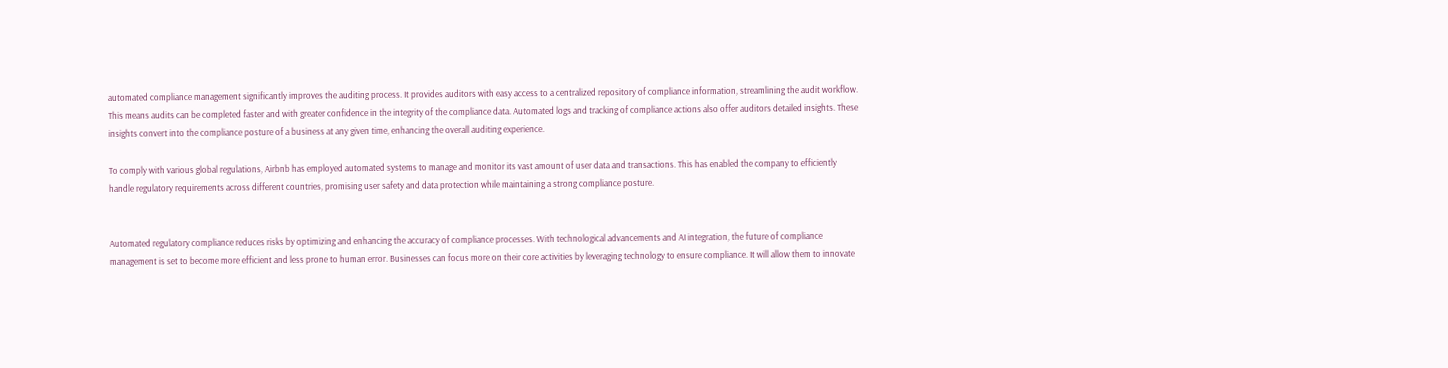automated compliance management significantly improves the auditing process. It provides auditors with easy access to a centralized repository of compliance information, streamlining the audit workflow. This means audits can be completed faster and with greater confidence in the integrity of the compliance data. Automated logs and tracking of compliance actions also offer auditors detailed insights. These insights convert into the compliance posture of a business at any given time, enhancing the overall auditing experience.

To comply with various global regulations, Airbnb has employed automated systems to manage and monitor its vast amount of user data and transactions. This has enabled the company to efficiently handle regulatory requirements across different countries, promising user safety and data protection while maintaining a strong compliance posture.


Automated regulatory compliance reduces risks by optimizing and enhancing the accuracy of compliance processes. With technological advancements and AI integration, the future of compliance management is set to become more efficient and less prone to human error. Businesses can focus more on their core activities by leveraging technology to ensure compliance. It will allow them to innovate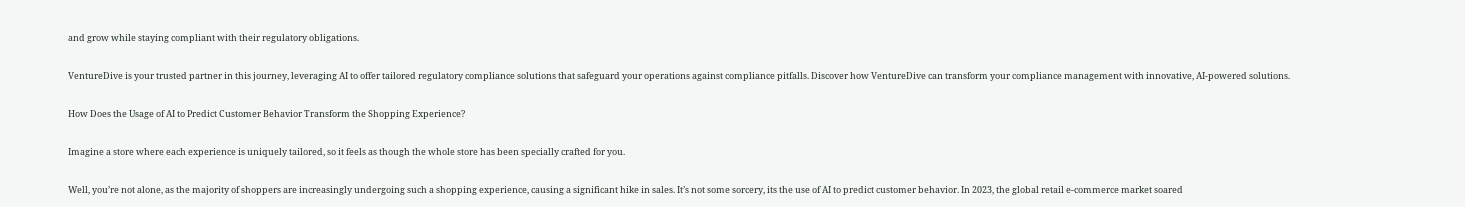and grow while staying compliant with their regulatory obligations.

VentureDive is your trusted partner in this journey, leveraging AI to offer tailored regulatory compliance solutions that safeguard your operations against compliance pitfalls. Discover how VentureDive can transform your compliance management with innovative, AI-powered solutions.

How Does the Usage of AI to Predict Customer Behavior Transform the Shopping Experience?

Imagine a store where each experience is uniquely tailored, so it feels as though the whole store has been specially crafted for you.

Well, you’re not alone, as the majority of shoppers are increasingly undergoing such a shopping experience, causing a significant hike in sales. It’s not some sorcery, its the use of AI to predict customer behavior. In 2023, the global retail e-commerce market soared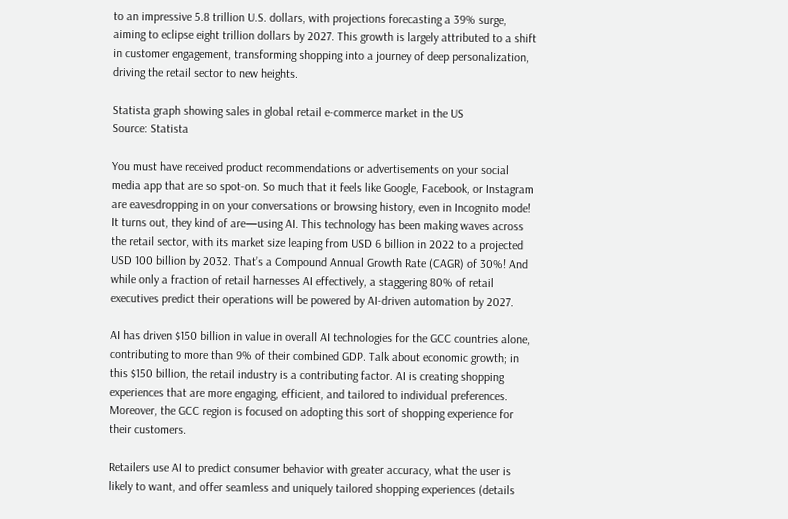to an impressive 5.8 trillion U.S. dollars, with projections forecasting a 39% surge, aiming to eclipse eight trillion dollars by 2027. This growth is largely attributed to a shift in customer engagement, transforming shopping into a journey of deep personalization, driving the retail sector to new heights.

Statista graph showing sales in global retail e-commerce market in the US
Source: Statista

You must have received product recommendations or advertisements on your social media app that are so spot-on. So much that it feels like Google, Facebook, or Instagram are eavesdropping in on your conversations or browsing history, even in Incognito mode! It turns out, they kind of are—using AI. This technology has been making waves across the retail sector, with its market size leaping from USD 6 billion in 2022 to a projected USD 100 billion by 2032. That’s a Compound Annual Growth Rate (CAGR) of 30%! And while only a fraction of retail harnesses AI effectively, a staggering 80% of retail executives predict their operations will be powered by AI-driven automation by 2027.

AI has driven $150 billion in value in overall AI technologies for the GCC countries alone, contributing to more than 9% of their combined GDP. Talk about economic growth; in this $150 billion, the retail industry is a contributing factor. AI is creating shopping experiences that are more engaging, efficient, and tailored to individual preferences. Moreover, the GCC region is focused on adopting this sort of shopping experience for their customers.

Retailers use AI to predict consumer behavior with greater accuracy, what the user is likely to want, and offer seamless and uniquely tailored shopping experiences (details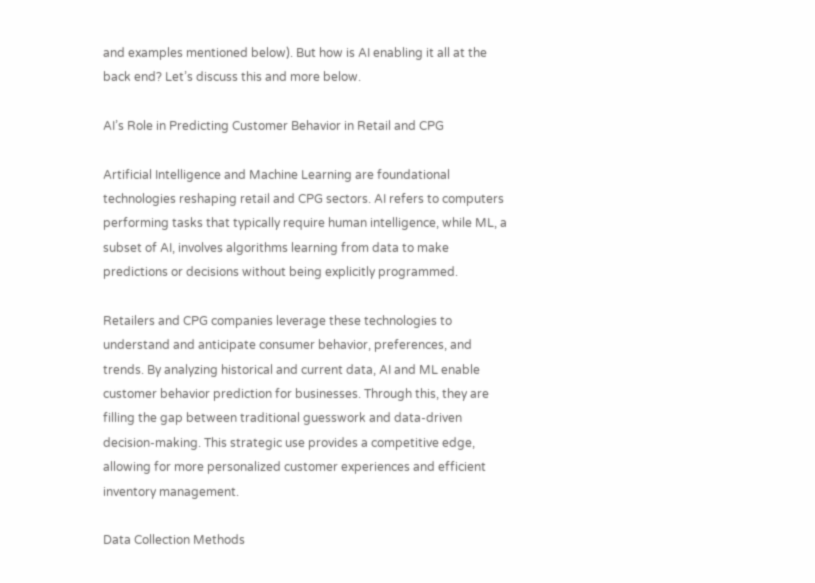and examples mentioned below). But how is AI enabling it all at the back end? Let’s discuss this and more below.

AI’s Role in Predicting Customer Behavior in Retail and CPG

Artificial Intelligence and Machine Learning are foundational technologies reshaping retail and CPG sectors. AI refers to computers performing tasks that typically require human intelligence, while ML, a subset of AI, involves algorithms learning from data to make predictions or decisions without being explicitly programmed.

Retailers and CPG companies leverage these technologies to understand and anticipate consumer behavior, preferences, and trends. By analyzing historical and current data, AI and ML enable customer behavior prediction for businesses. Through this, they are filling the gap between traditional guesswork and data-driven decision-making. This strategic use provides a competitive edge, allowing for more personalized customer experiences and efficient inventory management.

Data Collection Methods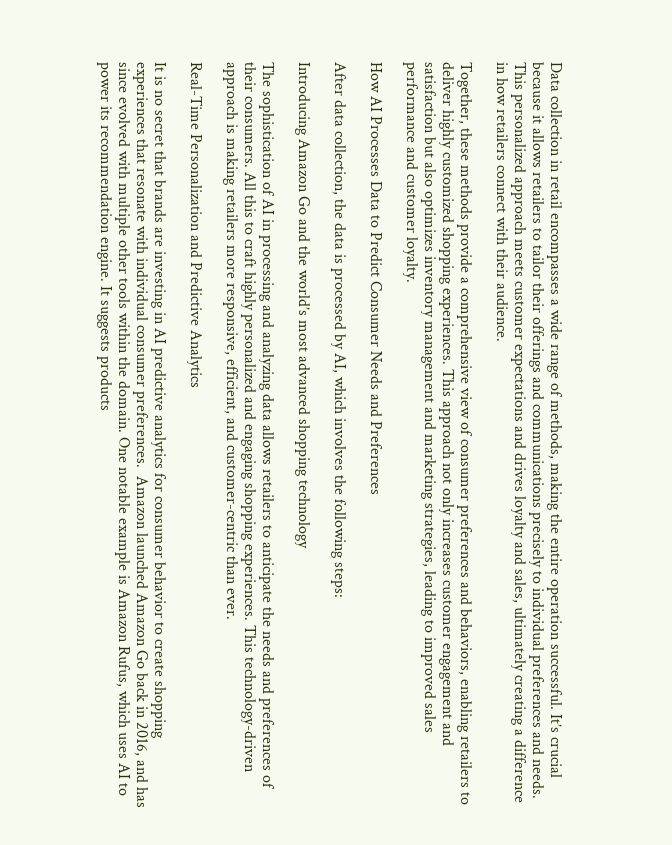Data collection in retail encompasses a wide range of methods, making the entire operation successful. It’s crucial because it allows retailers to tailor their offerings and communications precisely to individual preferences and needs. This personalized approach meets customer expectations and drives loyalty and sales, ultimately creating a difference in how retailers connect with their audience.

Together, these methods provide a comprehensive view of consumer preferences and behaviors, enabling retailers to deliver highly customized shopping experiences. This approach not only increases customer engagement and satisfaction but also optimizes inventory management and marketing strategies, leading to improved sales performance and customer loyalty.

How AI Processes Data to Predict Consumer Needs and Preferences

After data collection, the data is processed by AI, which involves the following steps:

Introducing Amazon Go and the world’s most advanced shopping technology

The sophistication of AI in processing and analyzing data allows retailers to anticipate the needs and preferences of their consumers. All this to craft highly personalized and engaging shopping experiences. This technology-driven approach is making retailers more responsive, efficient, and customer-centric than ever.

Real-Time Personalization and Predictive Analytics

It is no secret that brands are investing in AI predictive analytics for consumer behavior to create shopping experiences that resonate with individual consumer preferences.  Amazon launched Amazon Go back in 2016, and has since evolved with multiple other tools within the domain. One notable example is Amazon Rufus, which uses AI to power its recommendation engine. It suggests products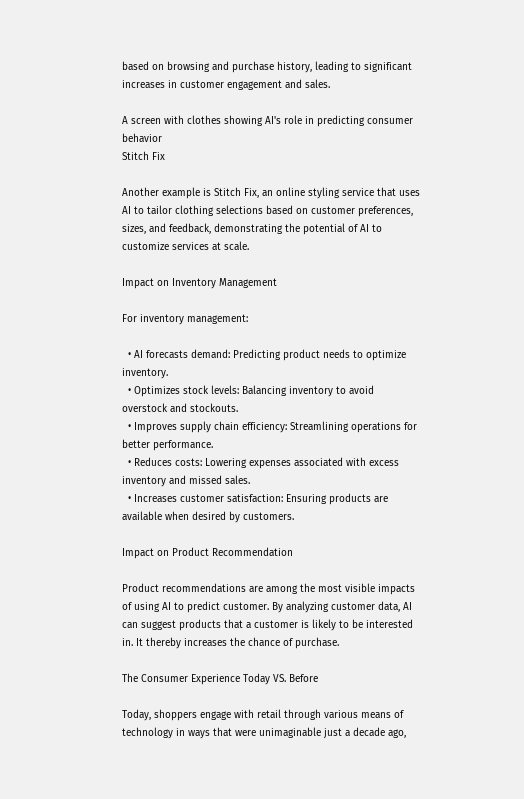based on browsing and purchase history, leading to significant increases in customer engagement and sales.

A screen with clothes showing AI's role in predicting consumer behavior
Stitch Fix

Another example is Stitch Fix, an online styling service that uses AI to tailor clothing selections based on customer preferences, sizes, and feedback, demonstrating the potential of AI to customize services at scale.

Impact on Inventory Management

For inventory management:

  • AI forecasts demand: Predicting product needs to optimize inventory.
  • Optimizes stock levels: Balancing inventory to avoid overstock and stockouts.
  • Improves supply chain efficiency: Streamlining operations for better performance.
  • Reduces costs: Lowering expenses associated with excess inventory and missed sales.
  • Increases customer satisfaction: Ensuring products are available when desired by customers.

Impact on Product Recommendation

Product recommendations are among the most visible impacts of using AI to predict customer. By analyzing customer data, AI can suggest products that a customer is likely to be interested in. It thereby increases the chance of purchase.

The Consumer Experience Today VS. Before

Today, shoppers engage with retail through various means of technology in ways that were unimaginable just a decade ago,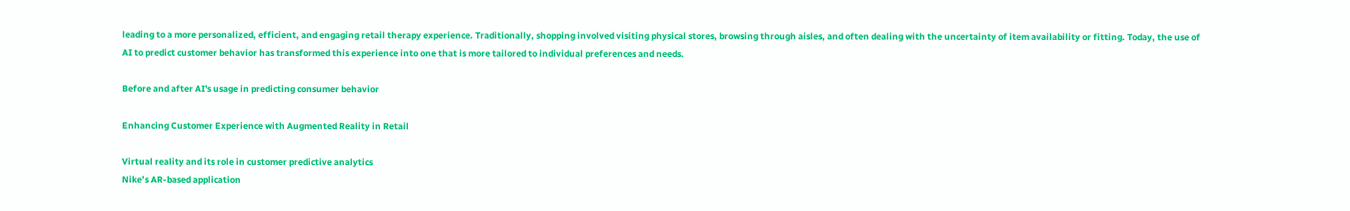leading to a more personalized, efficient, and engaging retail therapy experience. Traditionally, shopping involved visiting physical stores, browsing through aisles, and often dealing with the uncertainty of item availability or fitting. Today, the use of AI to predict customer behavior has transformed this experience into one that is more tailored to individual preferences and needs.

Before and after AI's usage in predicting consumer behavior

Enhancing Customer Experience with Augmented Reality in Retail

Virtual reality and its role in customer predictive analytics
Nike’s AR-based application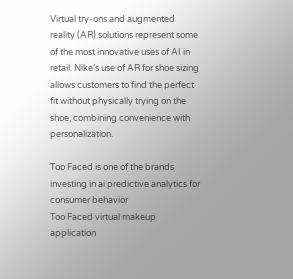Virtual try-ons and augmented reality (AR) solutions represent some of the most innovative uses of AI in retail. Nike’s use of AR for shoe sizing allows customers to find the perfect fit without physically trying on the shoe, combining convenience with personalization.

Too Faced is one of the brands investing in ai predictive analytics for consumer behavior
Too Faced virtual makeup application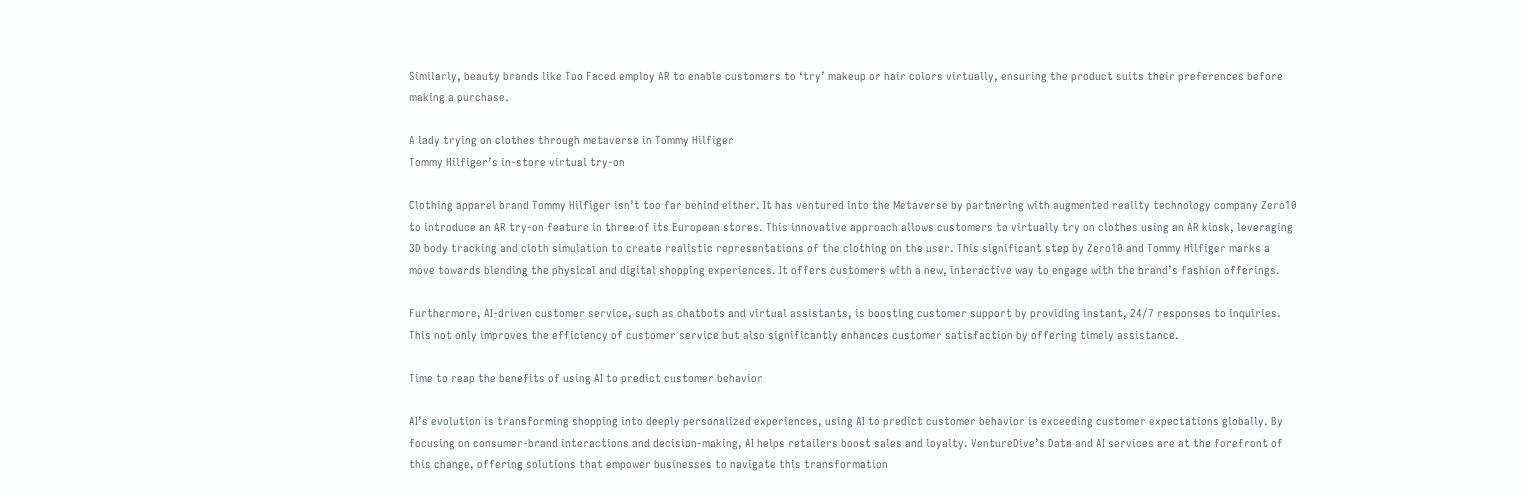Similarly, beauty brands like Too Faced employ AR to enable customers to ‘try’ makeup or hair colors virtually, ensuring the product suits their preferences before making a purchase.

A lady trying on clothes through metaverse in Tommy Hilfiger
Tommy Hilfiger’s in-store virtual try-on

Clothing apparel brand Tommy Hilfiger isn’t too far behind either. It has ventured into the Metaverse by partnering with augmented reality technology company Zero10 to introduce an AR try-on feature in three of its European stores. This innovative approach allows customers to virtually try on clothes using an AR kiosk, leveraging 3D body tracking and cloth simulation to create realistic representations of the clothing on the user. This significant step by Zero10 and Tommy Hilfiger marks a move towards blending the physical and digital shopping experiences. It offers customers with a new, interactive way to engage with the brand’s fashion offerings.

Furthermore, AI-driven customer service, such as chatbots and virtual assistants, is boosting customer support by providing instant, 24/7 responses to inquiries. This not only improves the efficiency of customer service but also significantly enhances customer satisfaction by offering timely assistance.

Time to reap the benefits of using AI to predict customer behavior

AI’s evolution is transforming shopping into deeply personalized experiences, using AI to predict customer behavior is exceeding customer expectations globally. By focusing on consumer-brand interactions and decision-making, AI helps retailers boost sales and loyalty. VentureDive’s Data and AI services are at the forefront of this change, offering solutions that empower businesses to navigate this transformation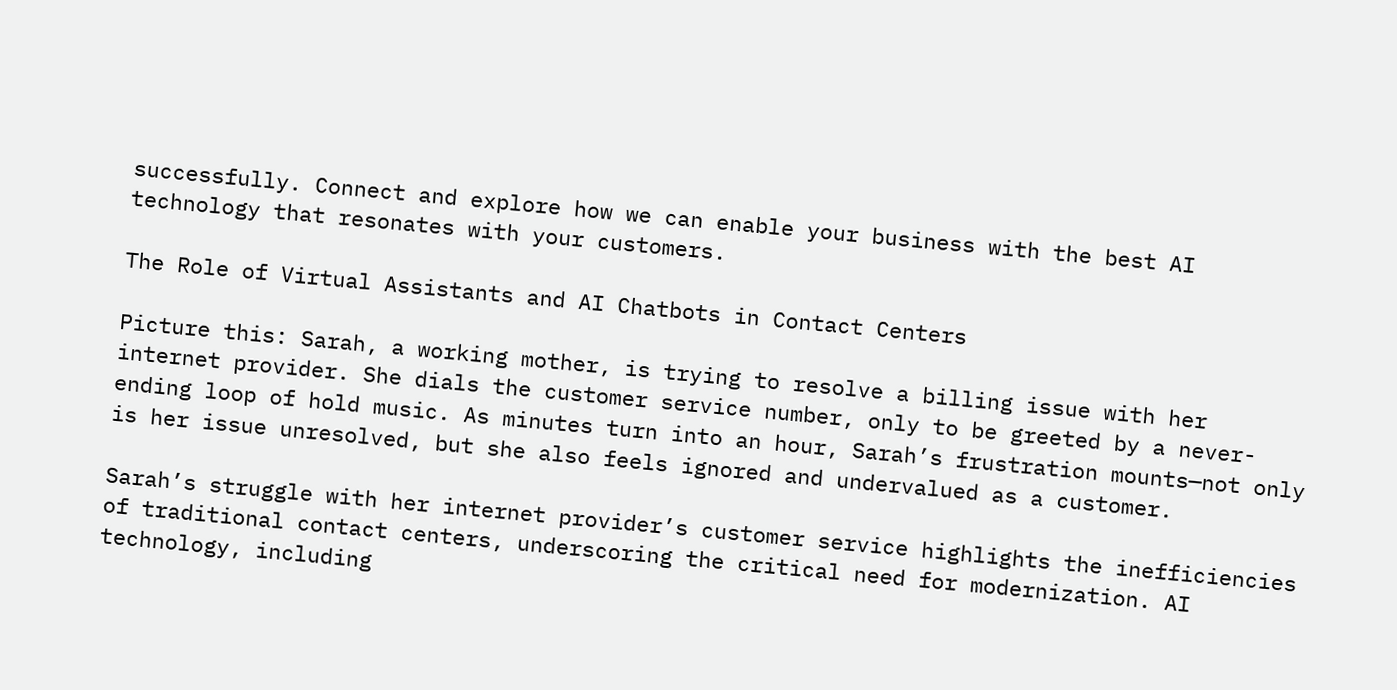successfully. Connect and explore how we can enable your business with the best AI technology that resonates with your customers.

The Role of Virtual Assistants and AI Chatbots in Contact Centers

Picture this: Sarah, a working mother, is trying to resolve a billing issue with her internet provider. She dials the customer service number, only to be greeted by a never-ending loop of hold music. As minutes turn into an hour, Sarah’s frustration mounts—not only is her issue unresolved, but she also feels ignored and undervalued as a customer.

Sarah’s struggle with her internet provider’s customer service highlights the inefficiencies of traditional contact centers, underscoring the critical need for modernization. AI technology, including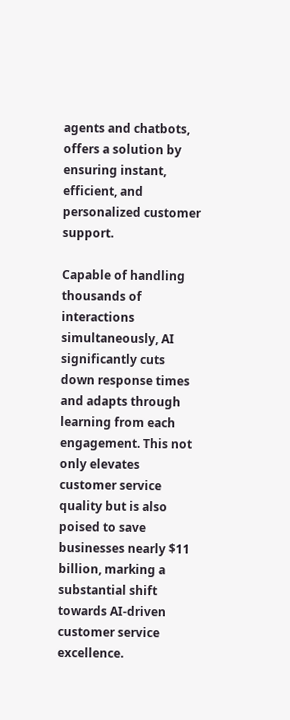agents and chatbots, offers a solution by ensuring instant, efficient, and personalized customer support.

Capable of handling thousands of interactions simultaneously, AI significantly cuts down response times and adapts through learning from each engagement. This not only elevates customer service quality but is also poised to save businesses nearly $11 billion, marking a substantial shift towards AI-driven customer service excellence.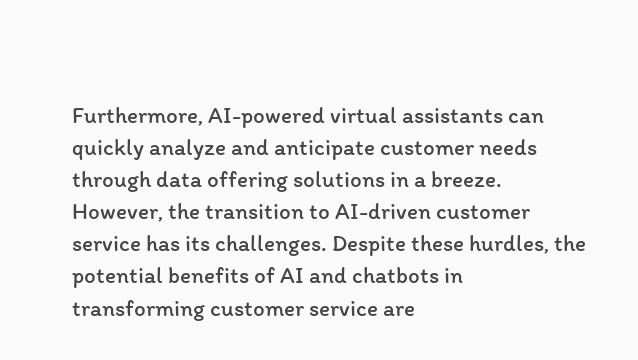Furthermore, AI-powered virtual assistants can quickly analyze and anticipate customer needs through data offering solutions in a breeze. However, the transition to AI-driven customer service has its challenges. Despite these hurdles, the potential benefits of AI and chatbots in transforming customer service are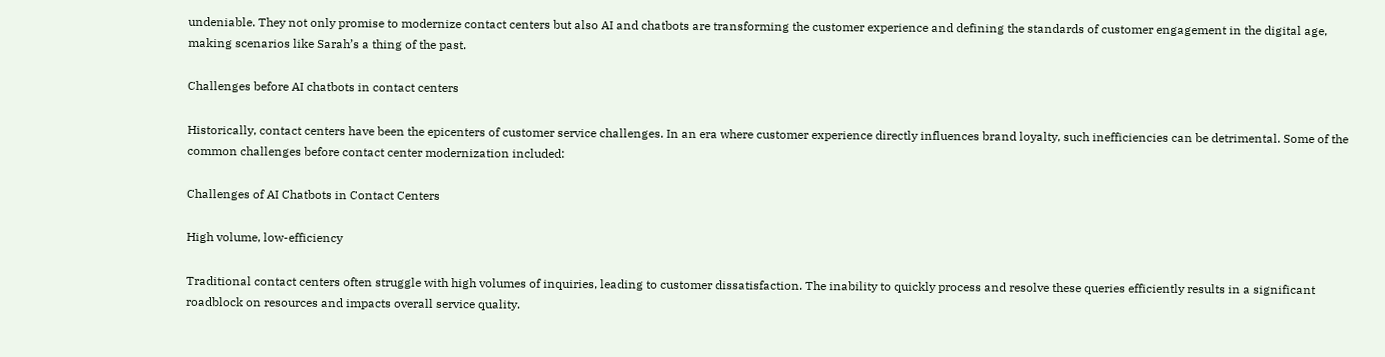undeniable. They not only promise to modernize contact centers but also AI and chatbots are transforming the customer experience and defining the standards of customer engagement in the digital age, making scenarios like Sarah’s a thing of the past.

Challenges before AI chatbots in contact centers

Historically, contact centers have been the epicenters of customer service challenges. In an era where customer experience directly influences brand loyalty, such inefficiencies can be detrimental. Some of the common challenges before contact center modernization included:

Challenges of AI Chatbots in Contact Centers

High volume, low-efficiency

Traditional contact centers often struggle with high volumes of inquiries, leading to customer dissatisfaction. The inability to quickly process and resolve these queries efficiently results in a significant roadblock on resources and impacts overall service quality.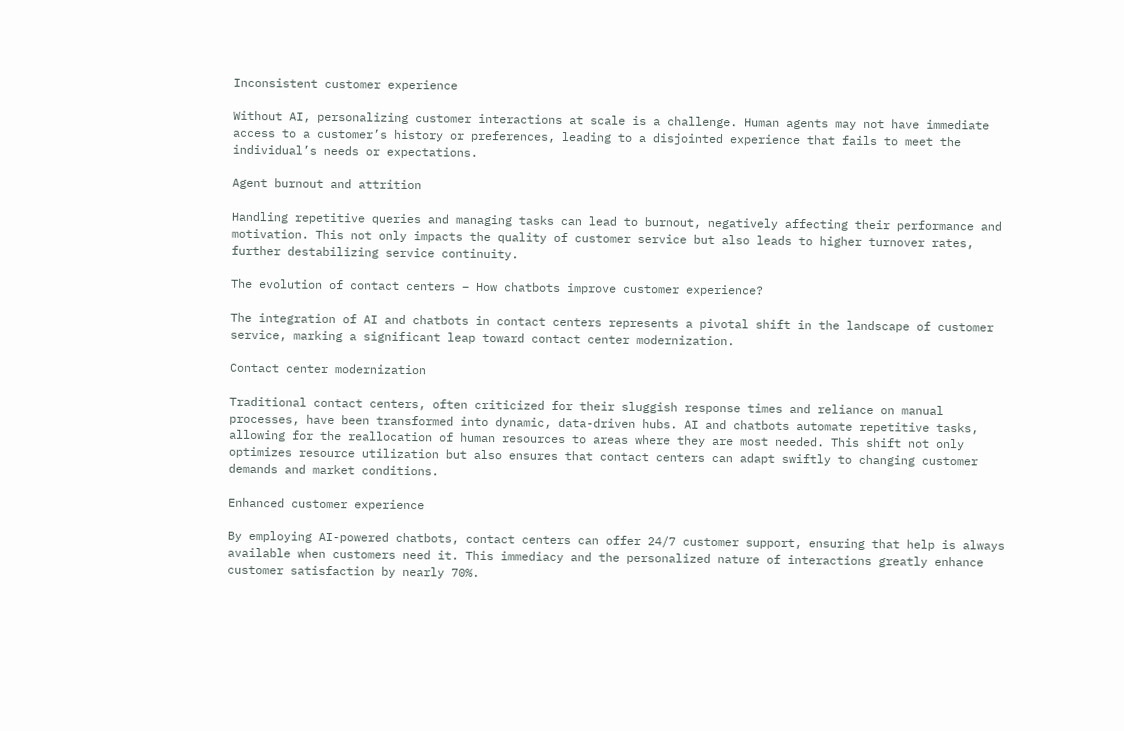Inconsistent customer experience

Without AI, personalizing customer interactions at scale is a challenge. Human agents may not have immediate access to a customer’s history or preferences, leading to a disjointed experience that fails to meet the individual’s needs or expectations.

Agent burnout and attrition

Handling repetitive queries and managing tasks can lead to burnout, negatively affecting their performance and motivation. This not only impacts the quality of customer service but also leads to higher turnover rates, further destabilizing service continuity.

The evolution of contact centers – How chatbots improve customer experience?

The integration of AI and chatbots in contact centers represents a pivotal shift in the landscape of customer service, marking a significant leap toward contact center modernization.

Contact center modernization

Traditional contact centers, often criticized for their sluggish response times and reliance on manual processes, have been transformed into dynamic, data-driven hubs. AI and chatbots automate repetitive tasks, allowing for the reallocation of human resources to areas where they are most needed. This shift not only optimizes resource utilization but also ensures that contact centers can adapt swiftly to changing customer demands and market conditions.

Enhanced customer experience

By employing AI-powered chatbots, contact centers can offer 24/7 customer support, ensuring that help is always available when customers need it. This immediacy and the personalized nature of interactions greatly enhance customer satisfaction by nearly 70%.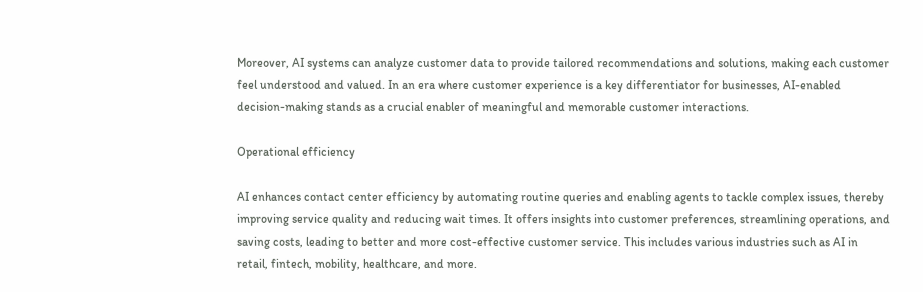Moreover, AI systems can analyze customer data to provide tailored recommendations and solutions, making each customer feel understood and valued. In an era where customer experience is a key differentiator for businesses, AI-enabled decision-making stands as a crucial enabler of meaningful and memorable customer interactions.

Operational efficiency

AI enhances contact center efficiency by automating routine queries and enabling agents to tackle complex issues, thereby improving service quality and reducing wait times. It offers insights into customer preferences, streamlining operations, and saving costs, leading to better and more cost-effective customer service. This includes various industries such as AI in retail, fintech, mobility, healthcare, and more.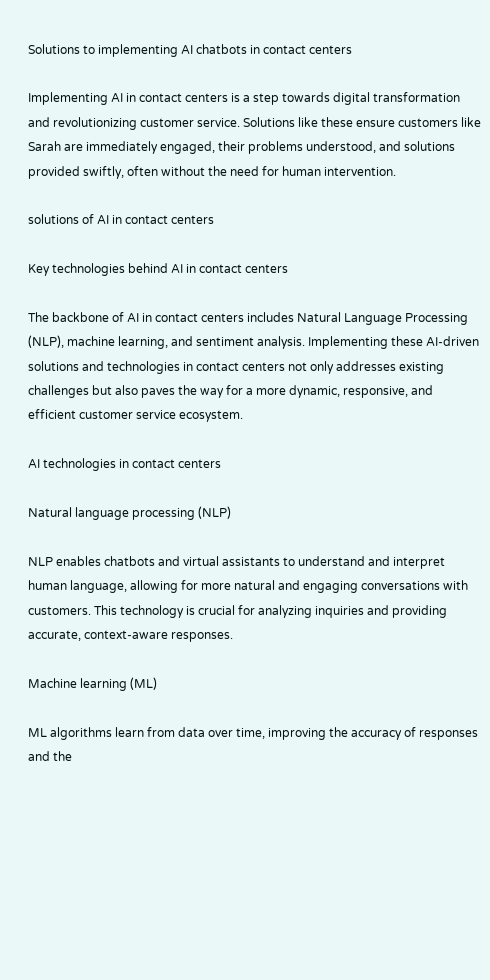Solutions to implementing AI chatbots in contact centers

Implementing AI in contact centers is a step towards digital transformation and revolutionizing customer service. Solutions like these ensure customers like Sarah are immediately engaged, their problems understood, and solutions provided swiftly, often without the need for human intervention.

solutions of AI in contact centers

Key technologies behind AI in contact centers

The backbone of AI in contact centers includes Natural Language Processing (NLP), machine learning, and sentiment analysis. Implementing these AI-driven solutions and technologies in contact centers not only addresses existing challenges but also paves the way for a more dynamic, responsive, and efficient customer service ecosystem.

AI technologies in contact centers

Natural language processing (NLP)

NLP enables chatbots and virtual assistants to understand and interpret human language, allowing for more natural and engaging conversations with customers. This technology is crucial for analyzing inquiries and providing accurate, context-aware responses.

Machine learning (ML)

ML algorithms learn from data over time, improving the accuracy of responses and the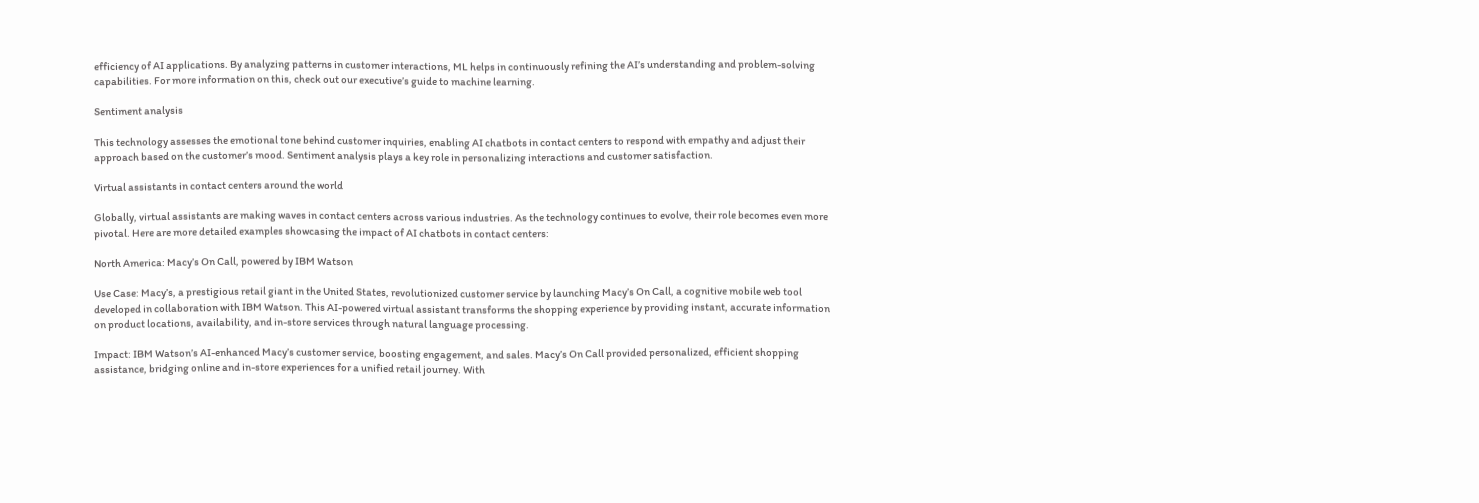efficiency of AI applications. By analyzing patterns in customer interactions, ML helps in continuously refining the AI’s understanding and problem-solving capabilities. For more information on this, check out our executive’s guide to machine learning.

Sentiment analysis

This technology assesses the emotional tone behind customer inquiries, enabling AI chatbots in contact centers to respond with empathy and adjust their approach based on the customer’s mood. Sentiment analysis plays a key role in personalizing interactions and customer satisfaction.

Virtual assistants in contact centers around the world

Globally, virtual assistants are making waves in contact centers across various industries. As the technology continues to evolve, their role becomes even more pivotal. Here are more detailed examples showcasing the impact of AI chatbots in contact centers:

North America: Macy’s On Call, powered by IBM Watson

Use Case: Macy’s, a prestigious retail giant in the United States, revolutionized customer service by launching Macy’s On Call, a cognitive mobile web tool developed in collaboration with IBM Watson. This AI-powered virtual assistant transforms the shopping experience by providing instant, accurate information on product locations, availability, and in-store services through natural language processing.

Impact: IBM Watson’s AI-enhanced Macy’s customer service, boosting engagement, and sales. Macy’s On Call provided personalized, efficient shopping assistance, bridging online and in-store experiences for a unified retail journey. With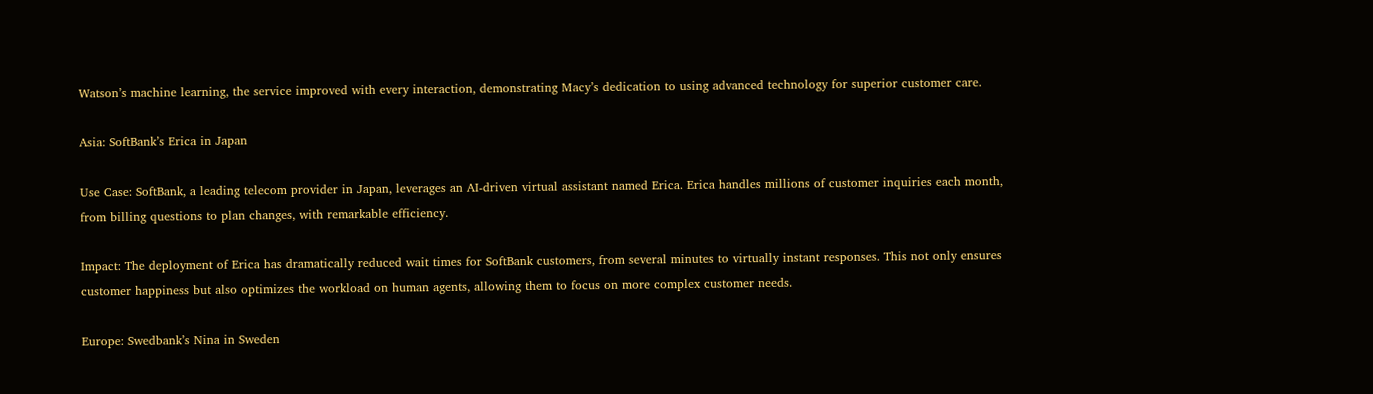Watson’s machine learning, the service improved with every interaction, demonstrating Macy’s dedication to using advanced technology for superior customer care.

Asia: SoftBank’s Erica in Japan

Use Case: SoftBank, a leading telecom provider in Japan, leverages an AI-driven virtual assistant named Erica. Erica handles millions of customer inquiries each month, from billing questions to plan changes, with remarkable efficiency.

Impact: The deployment of Erica has dramatically reduced wait times for SoftBank customers, from several minutes to virtually instant responses. This not only ensures customer happiness but also optimizes the workload on human agents, allowing them to focus on more complex customer needs.

Europe: Swedbank’s Nina in Sweden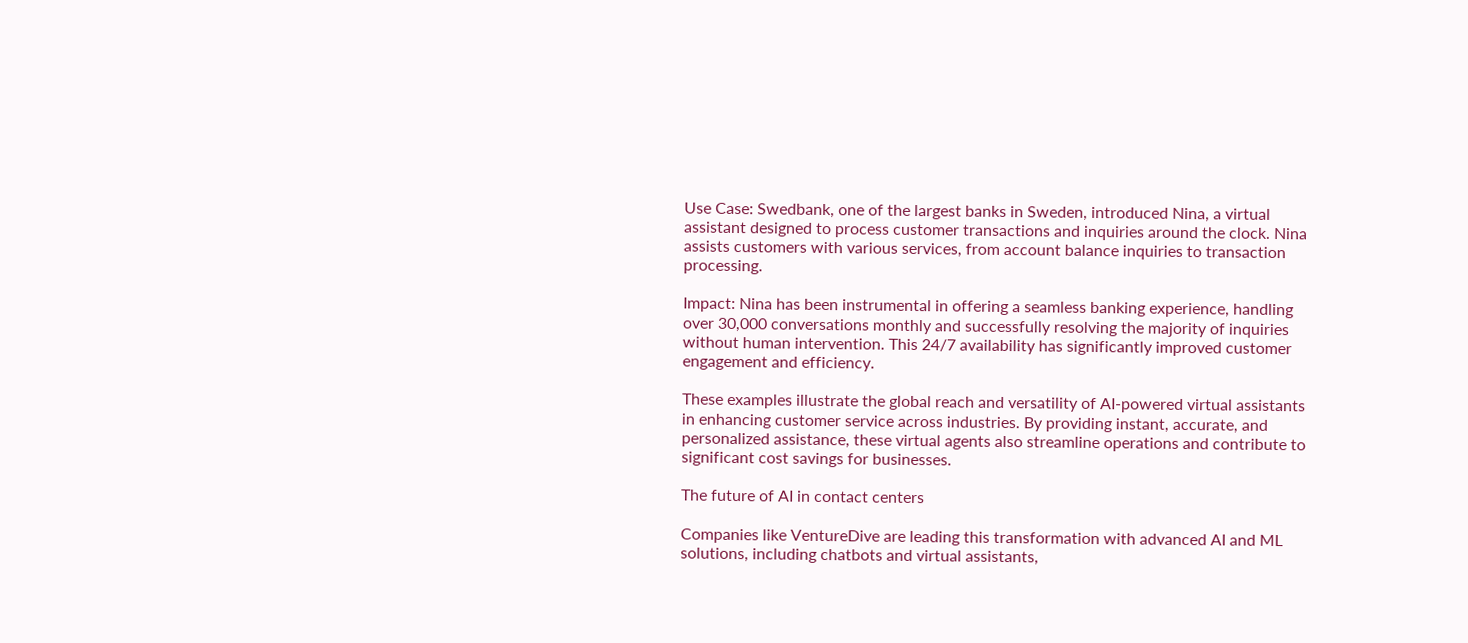Use Case: Swedbank, one of the largest banks in Sweden, introduced Nina, a virtual assistant designed to process customer transactions and inquiries around the clock. Nina assists customers with various services, from account balance inquiries to transaction processing.

Impact: Nina has been instrumental in offering a seamless banking experience, handling over 30,000 conversations monthly and successfully resolving the majority of inquiries without human intervention. This 24/7 availability has significantly improved customer engagement and efficiency.

These examples illustrate the global reach and versatility of AI-powered virtual assistants in enhancing customer service across industries. By providing instant, accurate, and personalized assistance, these virtual agents also streamline operations and contribute to significant cost savings for businesses.

The future of AI in contact centers

Companies like VentureDive are leading this transformation with advanced AI and ML solutions, including chatbots and virtual assistants,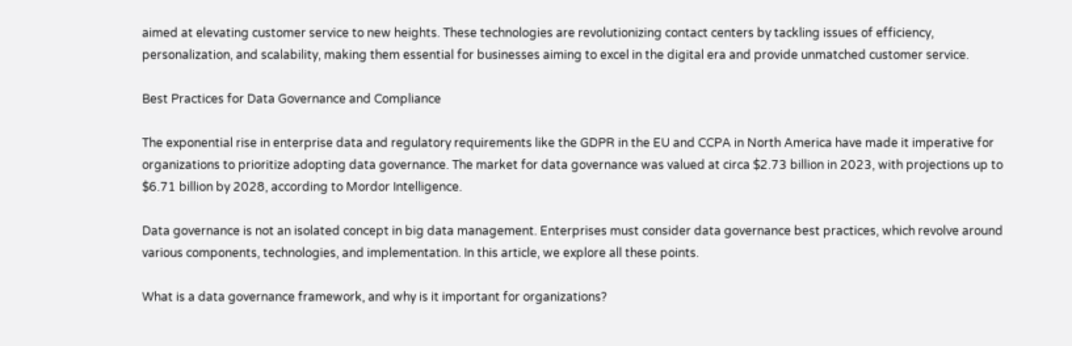aimed at elevating customer service to new heights. These technologies are revolutionizing contact centers by tackling issues of efficiency, personalization, and scalability, making them essential for businesses aiming to excel in the digital era and provide unmatched customer service.

Best Practices for Data Governance and Compliance

The exponential rise in enterprise data and regulatory requirements like the GDPR in the EU and CCPA in North America have made it imperative for organizations to prioritize adopting data governance. The market for data governance was valued at circa $2.73 billion in 2023, with projections up to $6.71 billion by 2028, according to Mordor Intelligence.

Data governance is not an isolated concept in big data management. Enterprises must consider data governance best practices, which revolve around various components, technologies, and implementation. In this article, we explore all these points.

What is a data governance framework, and why is it important for organizations?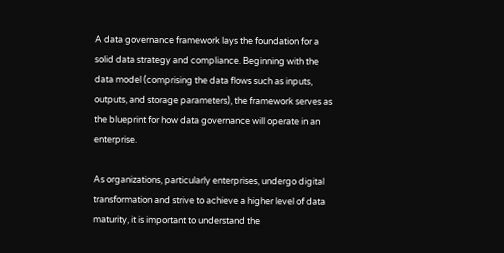A data governance framework lays the foundation for a solid data strategy and compliance. Beginning with the data model (comprising the data flows such as inputs, outputs, and storage parameters), the framework serves as the blueprint for how data governance will operate in an enterprise.

As organizations, particularly enterprises, undergo digital transformation and strive to achieve a higher level of data maturity, it is important to understand the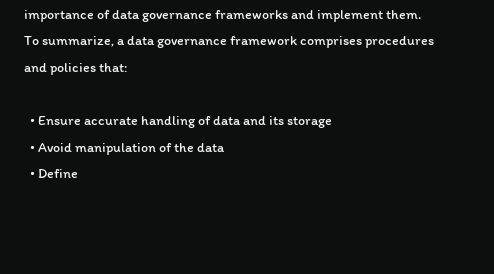importance of data governance frameworks and implement them. To summarize, a data governance framework comprises procedures and policies that:

  • Ensure accurate handling of data and its storage
  • Avoid manipulation of the data
  • Define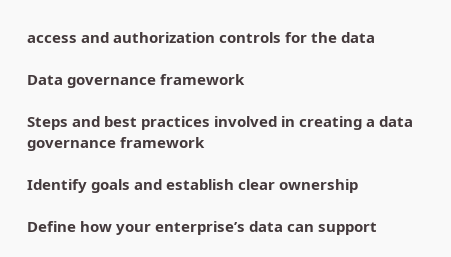access and authorization controls for the data

Data governance framework

Steps and best practices involved in creating a data governance framework

Identify goals and establish clear ownership

Define how your enterprise’s data can support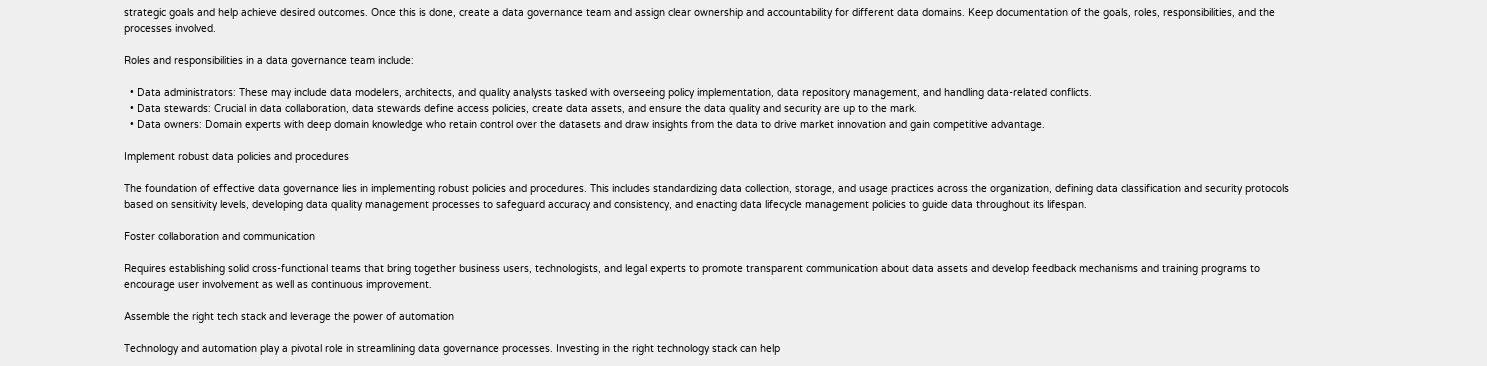strategic goals and help achieve desired outcomes. Once this is done, create a data governance team and assign clear ownership and accountability for different data domains. Keep documentation of the goals, roles, responsibilities, and the processes involved.

Roles and responsibilities in a data governance team include:

  • Data administrators: These may include data modelers, architects, and quality analysts tasked with overseeing policy implementation, data repository management, and handling data-related conflicts.
  • Data stewards: Crucial in data collaboration, data stewards define access policies, create data assets, and ensure the data quality and security are up to the mark.
  • Data owners: Domain experts with deep domain knowledge who retain control over the datasets and draw insights from the data to drive market innovation and gain competitive advantage.

Implement robust data policies and procedures

The foundation of effective data governance lies in implementing robust policies and procedures. This includes standardizing data collection, storage, and usage practices across the organization, defining data classification and security protocols based on sensitivity levels, developing data quality management processes to safeguard accuracy and consistency, and enacting data lifecycle management policies to guide data throughout its lifespan.

Foster collaboration and communication

Requires establishing solid cross-functional teams that bring together business users, technologists, and legal experts to promote transparent communication about data assets and develop feedback mechanisms and training programs to encourage user involvement as well as continuous improvement.

Assemble the right tech stack and leverage the power of automation

Technology and automation play a pivotal role in streamlining data governance processes. Investing in the right technology stack can help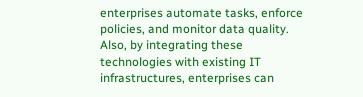enterprises automate tasks, enforce policies, and monitor data quality. Also, by integrating these technologies with existing IT infrastructures, enterprises can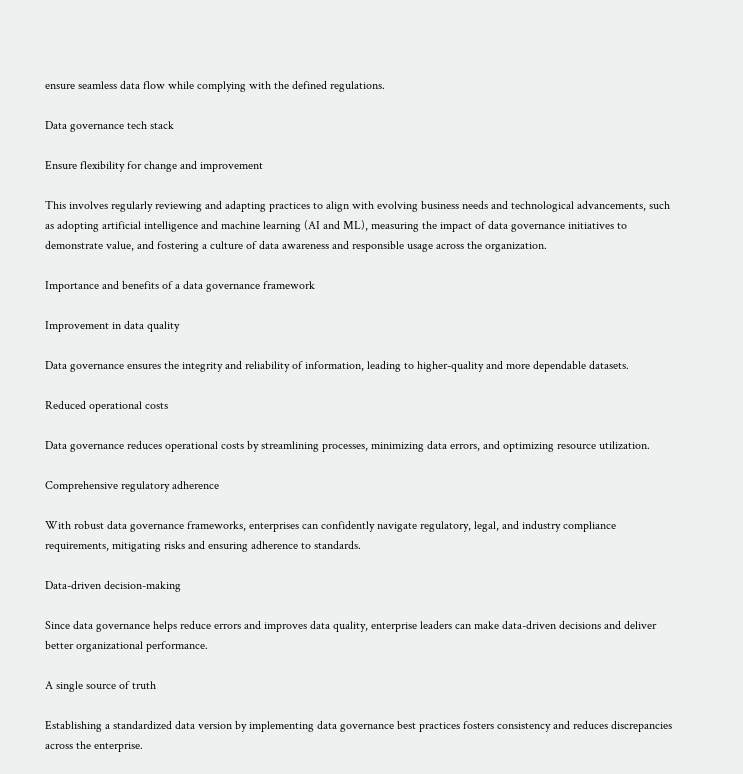ensure seamless data flow while complying with the defined regulations.

Data governance tech stack

Ensure flexibility for change and improvement

This involves regularly reviewing and adapting practices to align with evolving business needs and technological advancements, such as adopting artificial intelligence and machine learning (AI and ML), measuring the impact of data governance initiatives to demonstrate value, and fostering a culture of data awareness and responsible usage across the organization.

Importance and benefits of a data governance framework

Improvement in data quality

Data governance ensures the integrity and reliability of information, leading to higher-quality and more dependable datasets.

Reduced operational costs

Data governance reduces operational costs by streamlining processes, minimizing data errors, and optimizing resource utilization.

Comprehensive regulatory adherence

With robust data governance frameworks, enterprises can confidently navigate regulatory, legal, and industry compliance requirements, mitigating risks and ensuring adherence to standards.

Data-driven decision-making

Since data governance helps reduce errors and improves data quality, enterprise leaders can make data-driven decisions and deliver better organizational performance.

A single source of truth

Establishing a standardized data version by implementing data governance best practices fosters consistency and reduces discrepancies across the enterprise.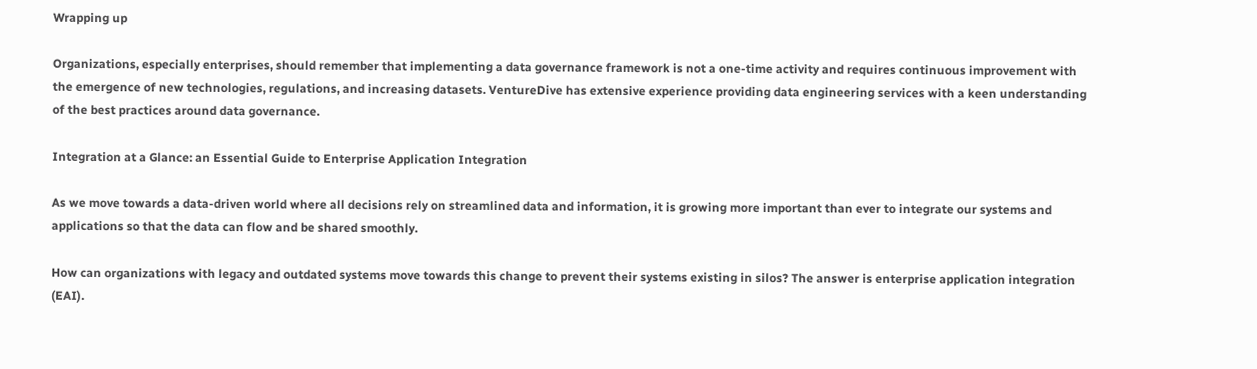Wrapping up

Organizations, especially enterprises, should remember that implementing a data governance framework is not a one-time activity and requires continuous improvement with the emergence of new technologies, regulations, and increasing datasets. VentureDive has extensive experience providing data engineering services with a keen understanding of the best practices around data governance.

Integration at a Glance: an Essential Guide to Enterprise Application Integration

As we move towards a data-driven world where all decisions rely on streamlined data and information, it is growing more important than ever to integrate our systems and applications so that the data can flow and be shared smoothly.

How can organizations with legacy and outdated systems move towards this change to prevent their systems existing in silos? The answer is enterprise application integration (EAI).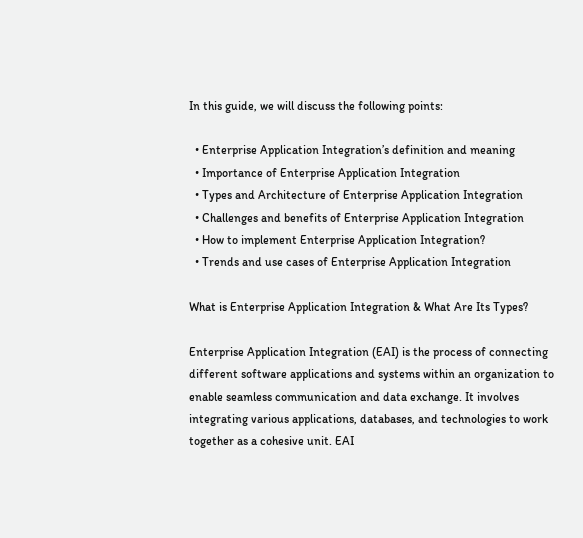In this guide, we will discuss the following points:

  • Enterprise Application Integration’s definition and meaning
  • Importance of Enterprise Application Integration
  • Types and Architecture of Enterprise Application Integration
  • Challenges and benefits of Enterprise Application Integration
  • How to implement Enterprise Application Integration?
  • Trends and use cases of Enterprise Application Integration

What is Enterprise Application Integration & What Are Its Types?

Enterprise Application Integration (EAI) is the process of connecting different software applications and systems within an organization to enable seamless communication and data exchange. It involves integrating various applications, databases, and technologies to work together as a cohesive unit. EAI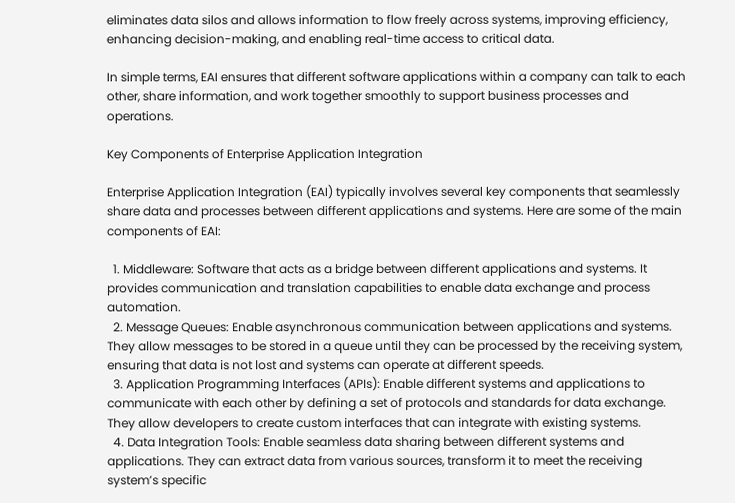eliminates data silos and allows information to flow freely across systems, improving efficiency, enhancing decision-making, and enabling real-time access to critical data.

In simple terms, EAI ensures that different software applications within a company can talk to each other, share information, and work together smoothly to support business processes and operations.

Key Components of Enterprise Application Integration

Enterprise Application Integration (EAI) typically involves several key components that seamlessly share data and processes between different applications and systems. Here are some of the main components of EAI:

  1. Middleware: Software that acts as a bridge between different applications and systems. It provides communication and translation capabilities to enable data exchange and process automation.
  2. Message Queues: Enable asynchronous communication between applications and systems. They allow messages to be stored in a queue until they can be processed by the receiving system, ensuring that data is not lost and systems can operate at different speeds.
  3. Application Programming Interfaces (APIs): Enable different systems and applications to communicate with each other by defining a set of protocols and standards for data exchange. They allow developers to create custom interfaces that can integrate with existing systems.
  4. Data Integration Tools: Enable seamless data sharing between different systems and applications. They can extract data from various sources, transform it to meet the receiving system’s specific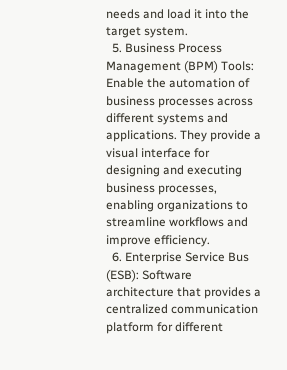needs and load it into the target system.
  5. Business Process Management (BPM) Tools: Enable the automation of business processes across different systems and applications. They provide a visual interface for designing and executing business processes, enabling organizations to streamline workflows and improve efficiency.
  6. Enterprise Service Bus (ESB): Software architecture that provides a centralized communication platform for different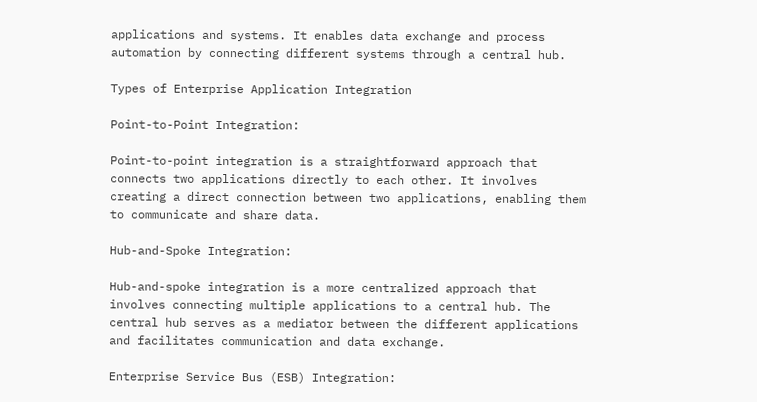applications and systems. It enables data exchange and process automation by connecting different systems through a central hub.

Types of Enterprise Application Integration

Point-to-Point Integration:

Point-to-point integration is a straightforward approach that connects two applications directly to each other. It involves creating a direct connection between two applications, enabling them to communicate and share data.

Hub-and-Spoke Integration:

Hub-and-spoke integration is a more centralized approach that involves connecting multiple applications to a central hub. The central hub serves as a mediator between the different applications and facilitates communication and data exchange.

Enterprise Service Bus (ESB) Integration: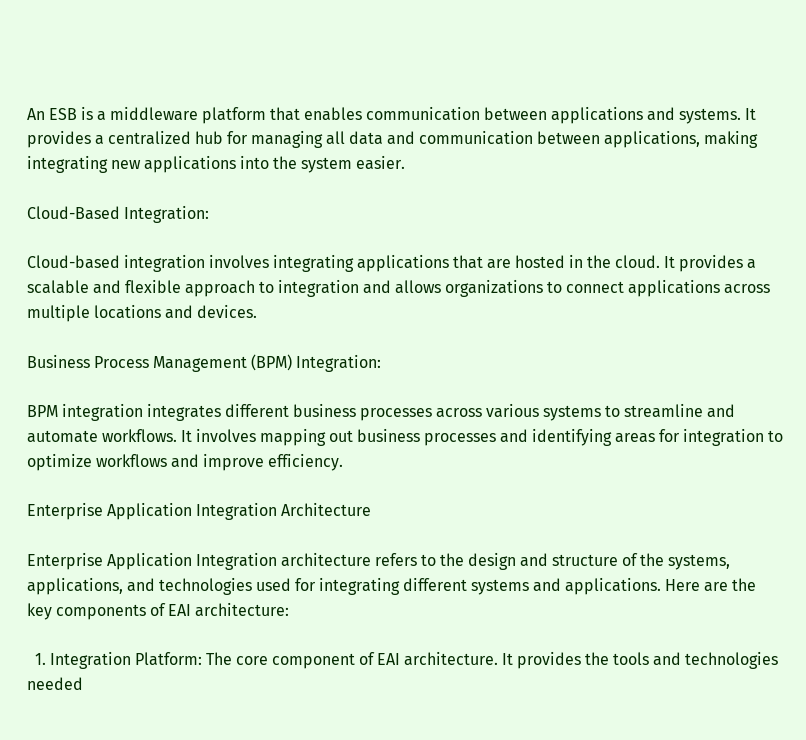An ESB is a middleware platform that enables communication between applications and systems. It provides a centralized hub for managing all data and communication between applications, making integrating new applications into the system easier.

Cloud-Based Integration:

Cloud-based integration involves integrating applications that are hosted in the cloud. It provides a scalable and flexible approach to integration and allows organizations to connect applications across multiple locations and devices.

Business Process Management (BPM) Integration:

BPM integration integrates different business processes across various systems to streamline and automate workflows. It involves mapping out business processes and identifying areas for integration to optimize workflows and improve efficiency.

Enterprise Application Integration Architecture

Enterprise Application Integration architecture refers to the design and structure of the systems, applications, and technologies used for integrating different systems and applications. Here are the key components of EAI architecture:

  1. Integration Platform: The core component of EAI architecture. It provides the tools and technologies needed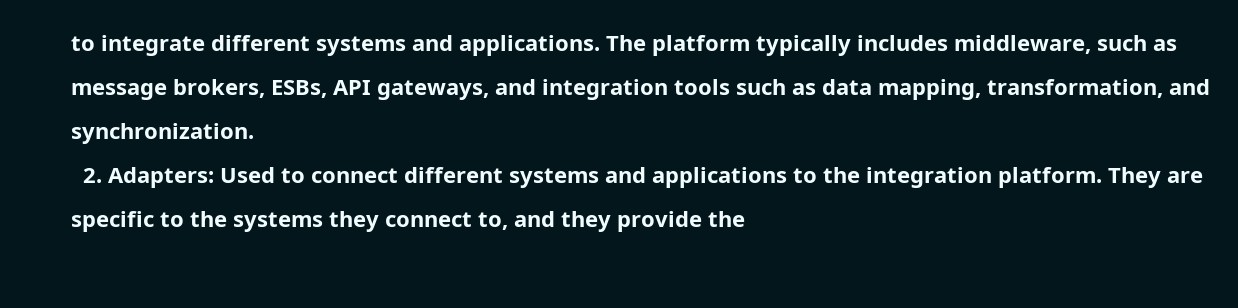to integrate different systems and applications. The platform typically includes middleware, such as message brokers, ESBs, API gateways, and integration tools such as data mapping, transformation, and synchronization.
  2. Adapters: Used to connect different systems and applications to the integration platform. They are specific to the systems they connect to, and they provide the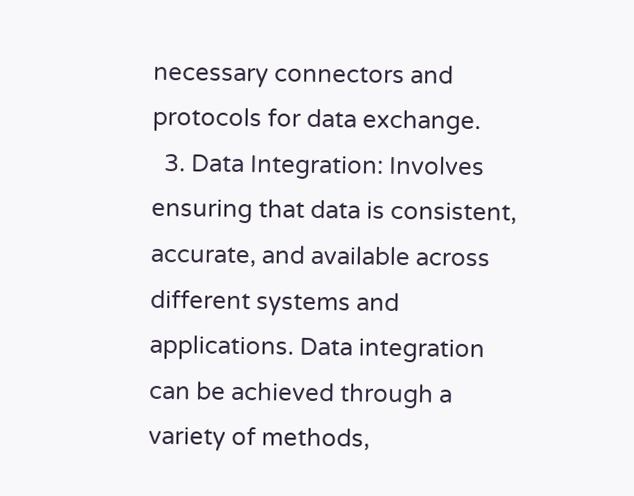necessary connectors and protocols for data exchange.
  3. Data Integration: Involves ensuring that data is consistent, accurate, and available across different systems and applications. Data integration can be achieved through a variety of methods,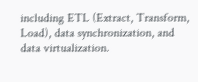including ETL (Extract, Transform, Load), data synchronization, and data virtualization.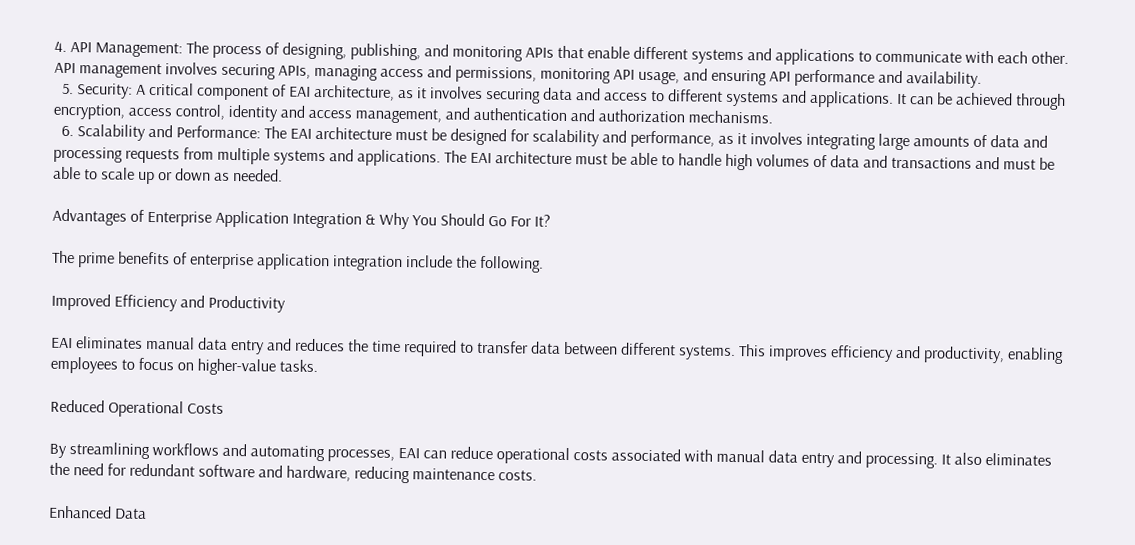4. API Management: The process of designing, publishing, and monitoring APIs that enable different systems and applications to communicate with each other. API management involves securing APIs, managing access and permissions, monitoring API usage, and ensuring API performance and availability.
  5. Security: A critical component of EAI architecture, as it involves securing data and access to different systems and applications. It can be achieved through encryption, access control, identity and access management, and authentication and authorization mechanisms.
  6. Scalability and Performance: The EAI architecture must be designed for scalability and performance, as it involves integrating large amounts of data and processing requests from multiple systems and applications. The EAI architecture must be able to handle high volumes of data and transactions and must be able to scale up or down as needed.

Advantages of Enterprise Application Integration & Why You Should Go For It?

The prime benefits of enterprise application integration include the following.

Improved Efficiency and Productivity

EAI eliminates manual data entry and reduces the time required to transfer data between different systems. This improves efficiency and productivity, enabling employees to focus on higher-value tasks.

Reduced Operational Costs

By streamlining workflows and automating processes, EAI can reduce operational costs associated with manual data entry and processing. It also eliminates the need for redundant software and hardware, reducing maintenance costs.

Enhanced Data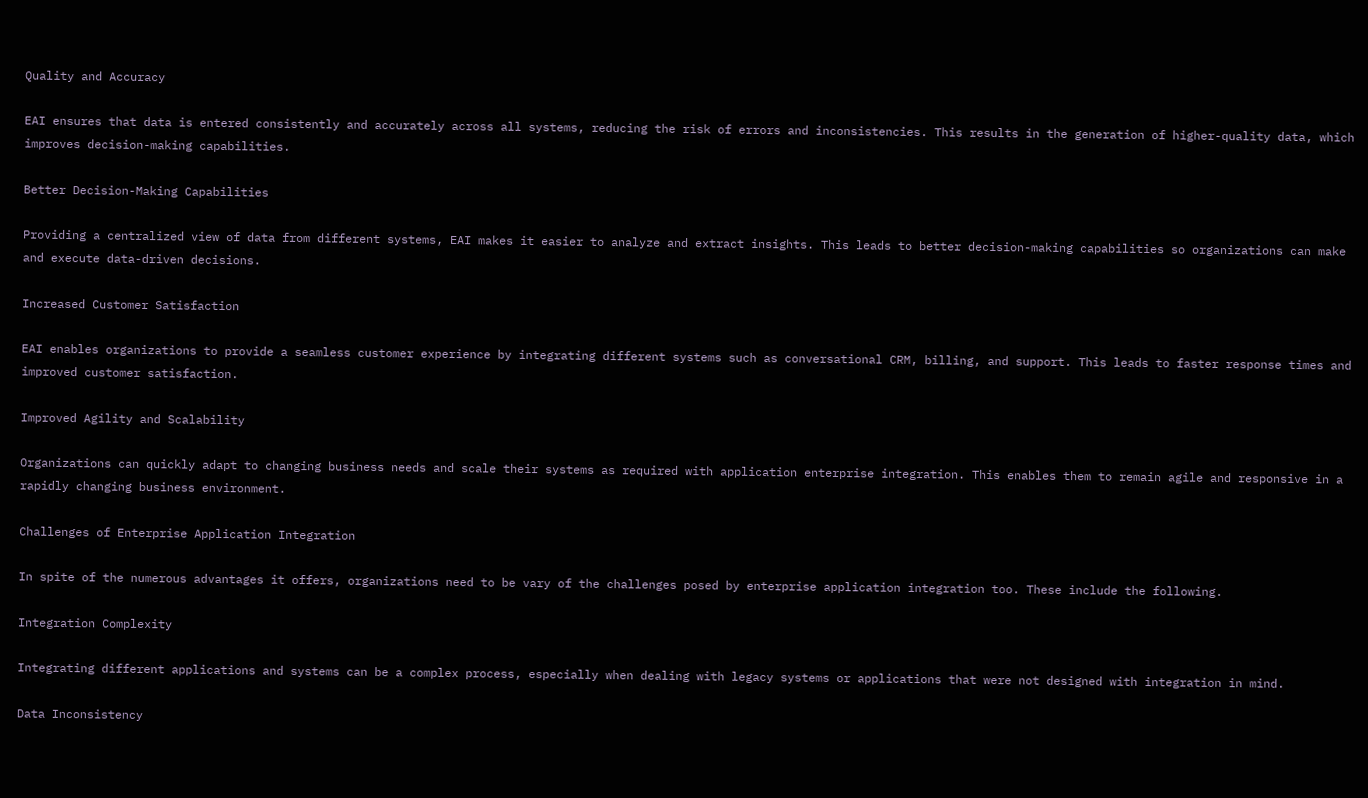Quality and Accuracy

EAI ensures that data is entered consistently and accurately across all systems, reducing the risk of errors and inconsistencies. This results in the generation of higher-quality data, which improves decision-making capabilities.

Better Decision-Making Capabilities

Providing a centralized view of data from different systems, EAI makes it easier to analyze and extract insights. This leads to better decision-making capabilities so organizations can make and execute data-driven decisions.

Increased Customer Satisfaction

EAI enables organizations to provide a seamless customer experience by integrating different systems such as conversational CRM, billing, and support. This leads to faster response times and improved customer satisfaction.

Improved Agility and Scalability

Organizations can quickly adapt to changing business needs and scale their systems as required with application enterprise integration. This enables them to remain agile and responsive in a rapidly changing business environment.

Challenges of Enterprise Application Integration

In spite of the numerous advantages it offers, organizations need to be vary of the challenges posed by enterprise application integration too. These include the following.

Integration Complexity

Integrating different applications and systems can be a complex process, especially when dealing with legacy systems or applications that were not designed with integration in mind.

Data Inconsistency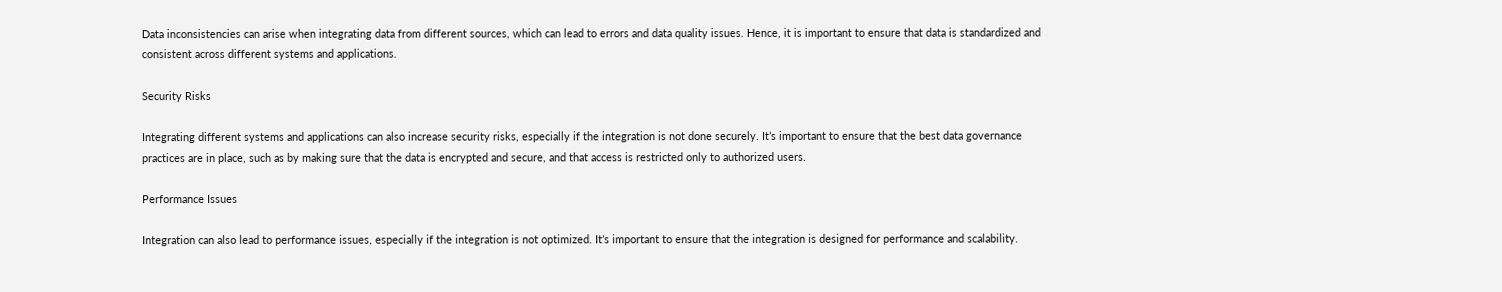Data inconsistencies can arise when integrating data from different sources, which can lead to errors and data quality issues. Hence, it is important to ensure that data is standardized and consistent across different systems and applications.

Security Risks

Integrating different systems and applications can also increase security risks, especially if the integration is not done securely. It’s important to ensure that the best data governance practices are in place, such as by making sure that the data is encrypted and secure, and that access is restricted only to authorized users.

Performance Issues

Integration can also lead to performance issues, especially if the integration is not optimized. It’s important to ensure that the integration is designed for performance and scalability.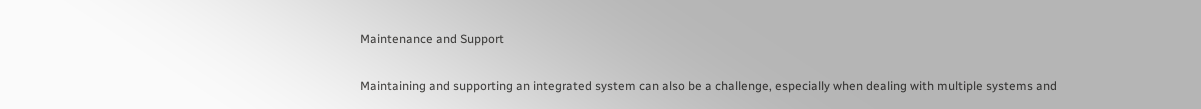Maintenance and Support

Maintaining and supporting an integrated system can also be a challenge, especially when dealing with multiple systems and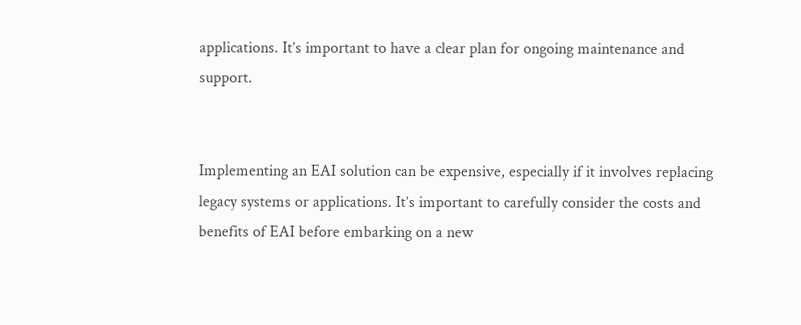applications. It’s important to have a clear plan for ongoing maintenance and support.


Implementing an EAI solution can be expensive, especially if it involves replacing legacy systems or applications. It’s important to carefully consider the costs and benefits of EAI before embarking on a new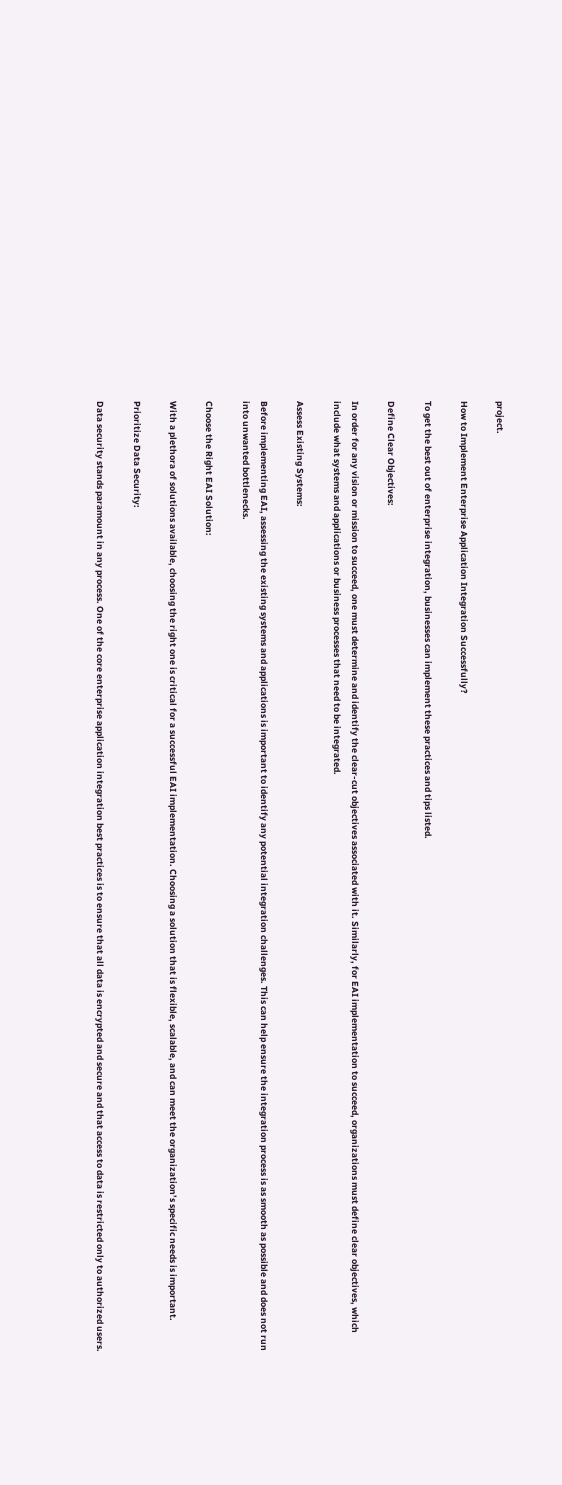project.

How to Implement Enterprise Application Integration Successfully?

To get the best out of enterprise integration, businesses can implement these practices and tips listed.

Define Clear Objectives:

In order for any vision or mission to succeed, one must determine and identify the clear-cut objectives associated with it. Similarly, for EAI implementation to succeed, organizations must define clear objectives, which include what systems and applications or business processes that need to be integrated.

Assess Existing Systems:

Before implementing EAI, assessing the existing systems and applications is important to identify any potential integration challenges. This can help ensure the integration process is as smooth as possible and does not run into unwanted bottlenecks.

Choose the Right EAI Solution:

With a plethora of solutions available, choosing the right one is critical for a successful EAI implementation. Choosing a solution that is flexible, scalable, and can meet the organization’s specific needs is important.

Prioritize Data Security:

Data security stands paramount in any process. One of the core enterprise application integration best practices is to ensure that all data is encrypted and secure and that access to data is restricted only to authorized users.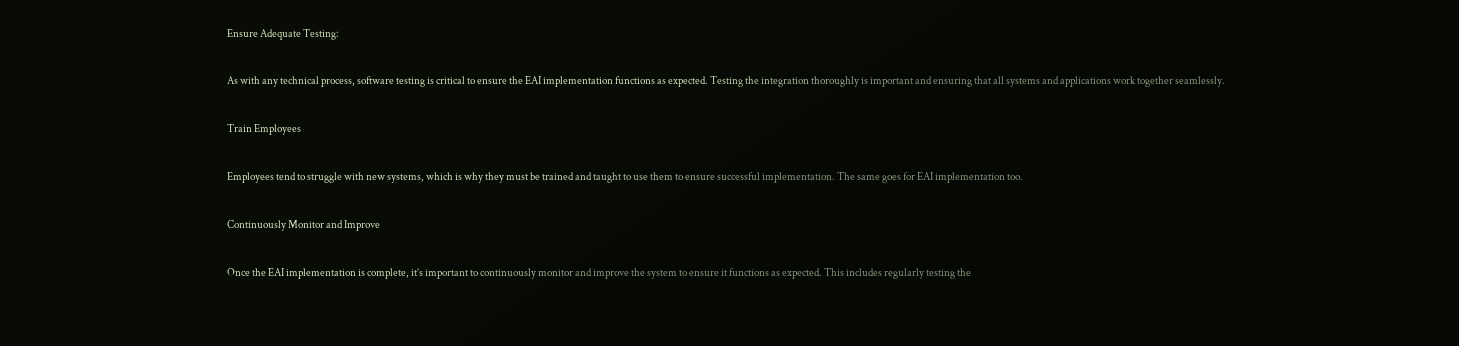Ensure Adequate Testing:

As with any technical process, software testing is critical to ensure the EAI implementation functions as expected. Testing the integration thoroughly is important and ensuring that all systems and applications work together seamlessly.

Train Employees

Employees tend to struggle with new systems, which is why they must be trained and taught to use them to ensure successful implementation. The same goes for EAI implementation too.

Continuously Monitor and Improve

Once the EAI implementation is complete, it’s important to continuously monitor and improve the system to ensure it functions as expected. This includes regularly testing the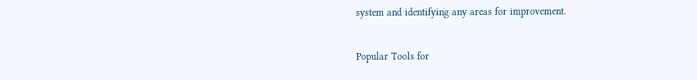system and identifying any areas for improvement.

Popular Tools for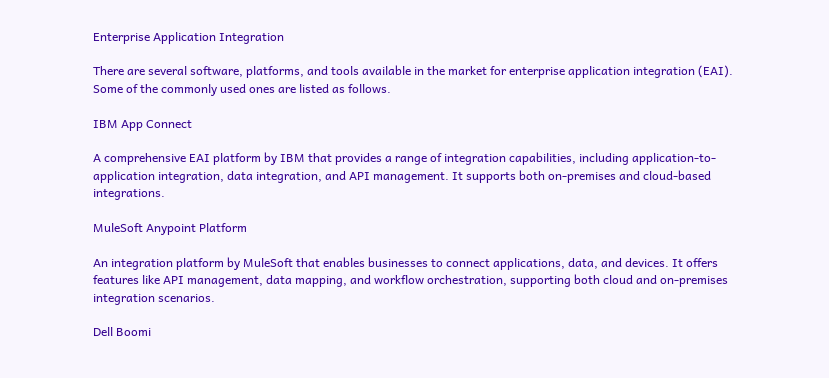Enterprise Application Integration

There are several software, platforms, and tools available in the market for enterprise application integration (EAI). Some of the commonly used ones are listed as follows.

IBM App Connect

A comprehensive EAI platform by IBM that provides a range of integration capabilities, including application-to-application integration, data integration, and API management. It supports both on-premises and cloud-based integrations.

MuleSoft Anypoint Platform

An integration platform by MuleSoft that enables businesses to connect applications, data, and devices. It offers features like API management, data mapping, and workflow orchestration, supporting both cloud and on-premises integration scenarios.

Dell Boomi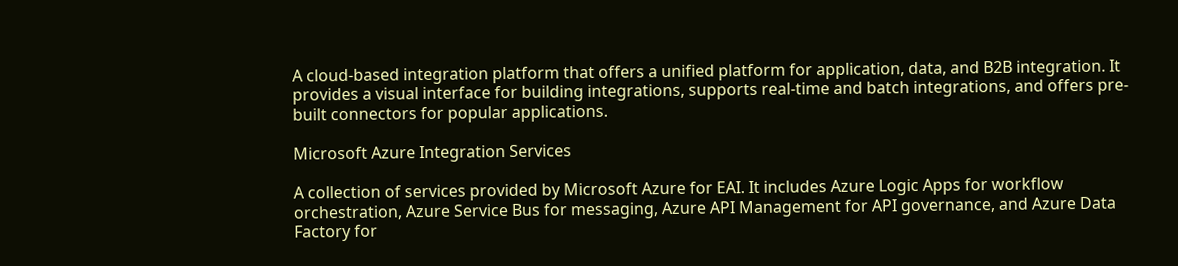A cloud-based integration platform that offers a unified platform for application, data, and B2B integration. It provides a visual interface for building integrations, supports real-time and batch integrations, and offers pre-built connectors for popular applications.

Microsoft Azure Integration Services

A collection of services provided by Microsoft Azure for EAI. It includes Azure Logic Apps for workflow orchestration, Azure Service Bus for messaging, Azure API Management for API governance, and Azure Data Factory for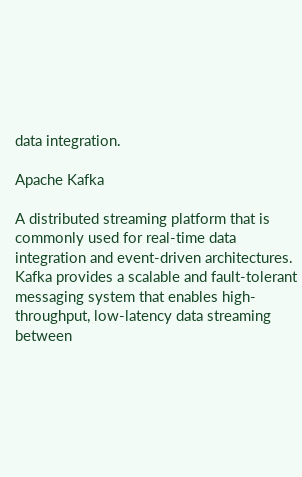data integration.

Apache Kafka

A distributed streaming platform that is commonly used for real-time data integration and event-driven architectures. Kafka provides a scalable and fault-tolerant messaging system that enables high-throughput, low-latency data streaming between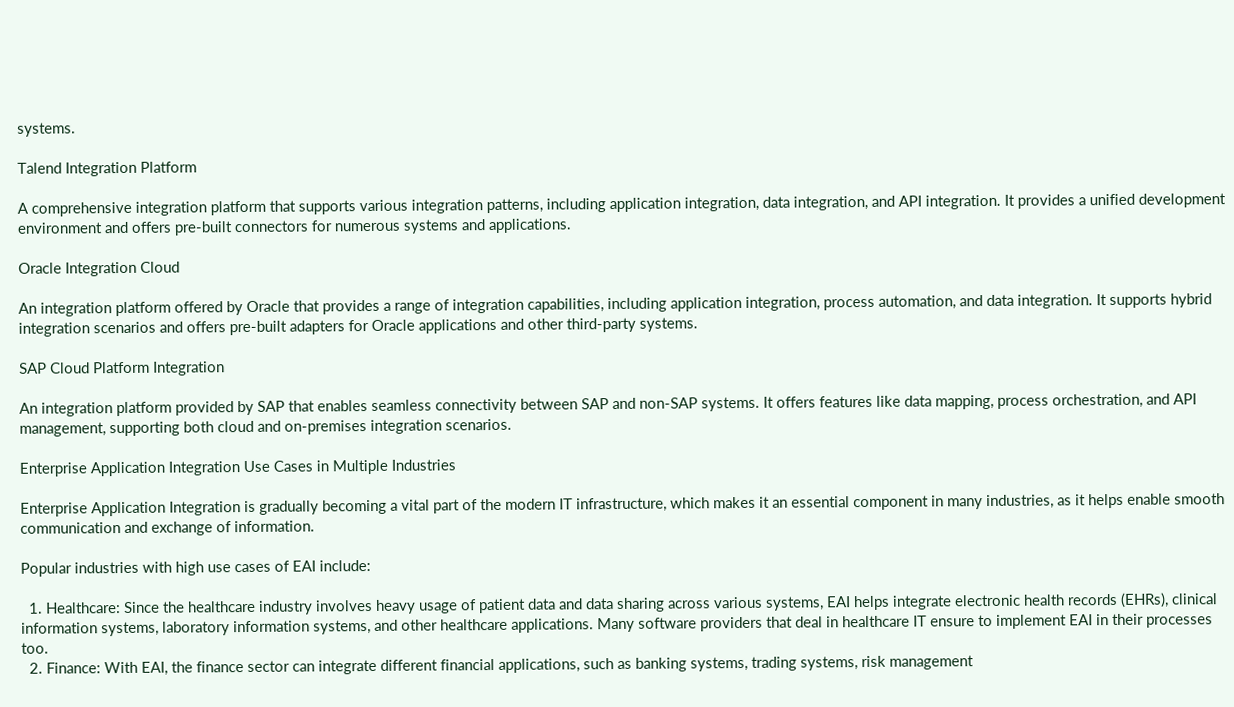systems.

Talend Integration Platform

A comprehensive integration platform that supports various integration patterns, including application integration, data integration, and API integration. It provides a unified development environment and offers pre-built connectors for numerous systems and applications.

Oracle Integration Cloud

An integration platform offered by Oracle that provides a range of integration capabilities, including application integration, process automation, and data integration. It supports hybrid integration scenarios and offers pre-built adapters for Oracle applications and other third-party systems.

SAP Cloud Platform Integration

An integration platform provided by SAP that enables seamless connectivity between SAP and non-SAP systems. It offers features like data mapping, process orchestration, and API management, supporting both cloud and on-premises integration scenarios.

Enterprise Application Integration Use Cases in Multiple Industries

Enterprise Application Integration is gradually becoming a vital part of the modern IT infrastructure, which makes it an essential component in many industries, as it helps enable smooth communication and exchange of information.

Popular industries with high use cases of EAI include:

  1. Healthcare: Since the healthcare industry involves heavy usage of patient data and data sharing across various systems, EAI helps integrate electronic health records (EHRs), clinical information systems, laboratory information systems, and other healthcare applications. Many software providers that deal in healthcare IT ensure to implement EAI in their processes too.
  2. Finance: With EAI, the finance sector can integrate different financial applications, such as banking systems, trading systems, risk management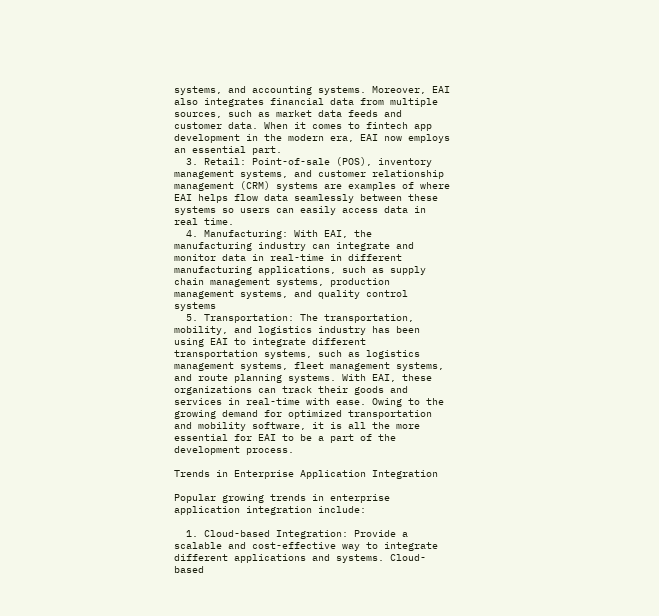systems, and accounting systems. Moreover, EAI also integrates financial data from multiple sources, such as market data feeds and customer data. When it comes to fintech app development in the modern era, EAI now employs an essential part.
  3. Retail: Point-of-sale (POS), inventory management systems, and customer relationship management (CRM) systems are examples of where EAI helps flow data seamlessly between these systems so users can easily access data in real time.
  4. Manufacturing: With EAI, the manufacturing industry can integrate and monitor data in real-time in different manufacturing applications, such as supply chain management systems, production management systems, and quality control systems
  5. Transportation: The transportation, mobility, and logistics industry has been using EAI to integrate different transportation systems, such as logistics management systems, fleet management systems, and route planning systems. With EAI, these organizations can track their goods and services in real-time with ease. Owing to the growing demand for optimized transportation and mobility software, it is all the more essential for EAI to be a part of the development process.

Trends in Enterprise Application Integration

Popular growing trends in enterprise application integration include:

  1. Cloud-based Integration: Provide a scalable and cost-effective way to integrate different applications and systems. Cloud-based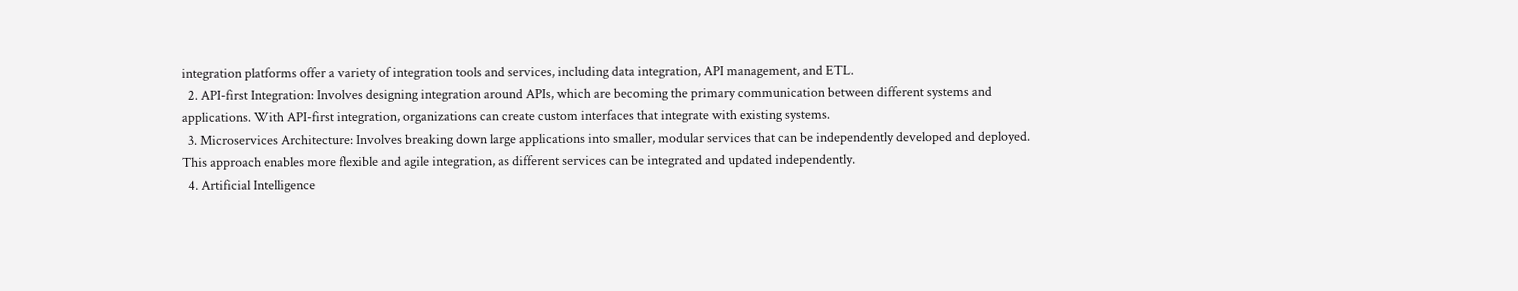integration platforms offer a variety of integration tools and services, including data integration, API management, and ETL.
  2. API-first Integration: Involves designing integration around APIs, which are becoming the primary communication between different systems and applications. With API-first integration, organizations can create custom interfaces that integrate with existing systems.
  3. Microservices Architecture: Involves breaking down large applications into smaller, modular services that can be independently developed and deployed. This approach enables more flexible and agile integration, as different services can be integrated and updated independently.
  4. Artificial Intelligence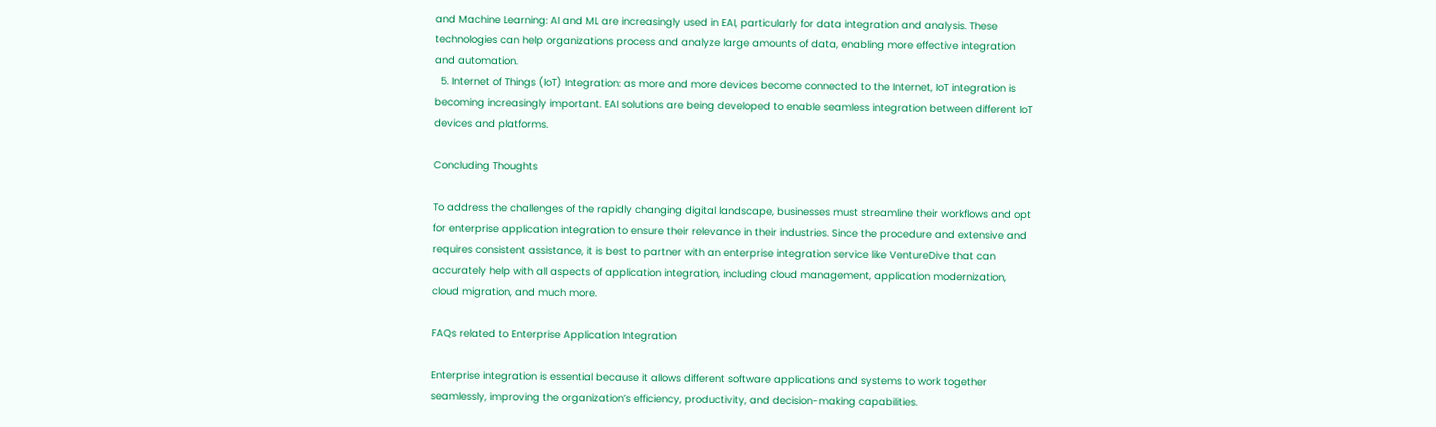and Machine Learning: AI and ML are increasingly used in EAI, particularly for data integration and analysis. These technologies can help organizations process and analyze large amounts of data, enabling more effective integration and automation.
  5. Internet of Things (IoT) Integration: as more and more devices become connected to the Internet, IoT integration is becoming increasingly important. EAI solutions are being developed to enable seamless integration between different IoT devices and platforms.

Concluding Thoughts

To address the challenges of the rapidly changing digital landscape, businesses must streamline their workflows and opt for enterprise application integration to ensure their relevance in their industries. Since the procedure and extensive and requires consistent assistance, it is best to partner with an enterprise integration service like VentureDive that can accurately help with all aspects of application integration, including cloud management, application modernization, cloud migration, and much more.

FAQs related to Enterprise Application Integration

Enterprise integration is essential because it allows different software applications and systems to work together seamlessly, improving the organization’s efficiency, productivity, and decision-making capabilities.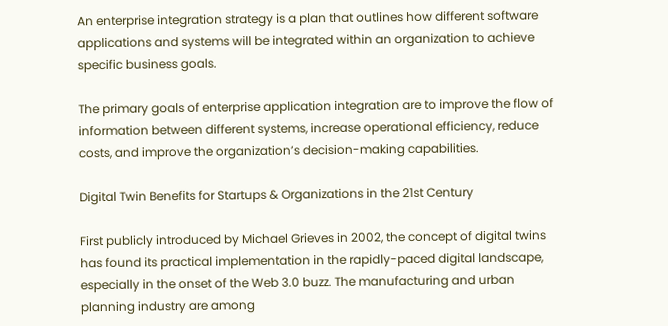An enterprise integration strategy is a plan that outlines how different software applications and systems will be integrated within an organization to achieve specific business goals.

The primary goals of enterprise application integration are to improve the flow of information between different systems, increase operational efficiency, reduce costs, and improve the organization’s decision-making capabilities.

Digital Twin Benefits for Startups & Organizations in the 21st Century

First publicly introduced by Michael Grieves in 2002, the concept of digital twins has found its practical implementation in the rapidly-paced digital landscape, especially in the onset of the Web 3.0 buzz. The manufacturing and urban planning industry are among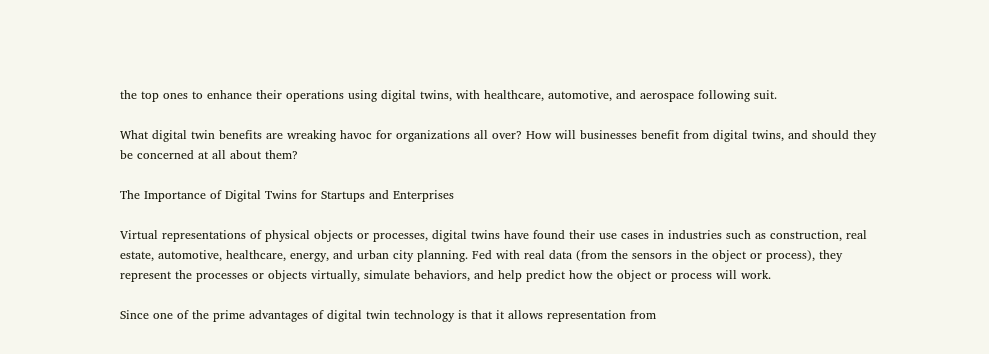the top ones to enhance their operations using digital twins, with healthcare, automotive, and aerospace following suit.

What digital twin benefits are wreaking havoc for organizations all over? How will businesses benefit from digital twins, and should they be concerned at all about them?

The Importance of Digital Twins for Startups and Enterprises

Virtual representations of physical objects or processes, digital twins have found their use cases in industries such as construction, real estate, automotive, healthcare, energy, and urban city planning. Fed with real data (from the sensors in the object or process), they represent the processes or objects virtually, simulate behaviors, and help predict how the object or process will work.

Since one of the prime advantages of digital twin technology is that it allows representation from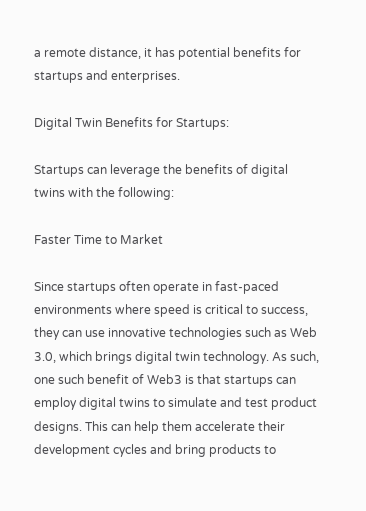a remote distance, it has potential benefits for startups and enterprises.

Digital Twin Benefits for Startups:

Startups can leverage the benefits of digital twins with the following:

Faster Time to Market

Since startups often operate in fast-paced environments where speed is critical to success, they can use innovative technologies such as Web 3.0, which brings digital twin technology. As such, one such benefit of Web3 is that startups can employ digital twins to simulate and test product designs. This can help them accelerate their development cycles and bring products to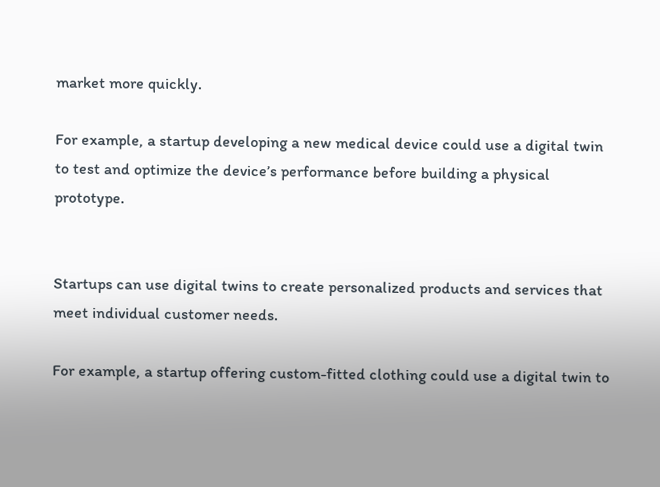market more quickly.

For example, a startup developing a new medical device could use a digital twin to test and optimize the device’s performance before building a physical prototype.


Startups can use digital twins to create personalized products and services that meet individual customer needs.

For example, a startup offering custom-fitted clothing could use a digital twin to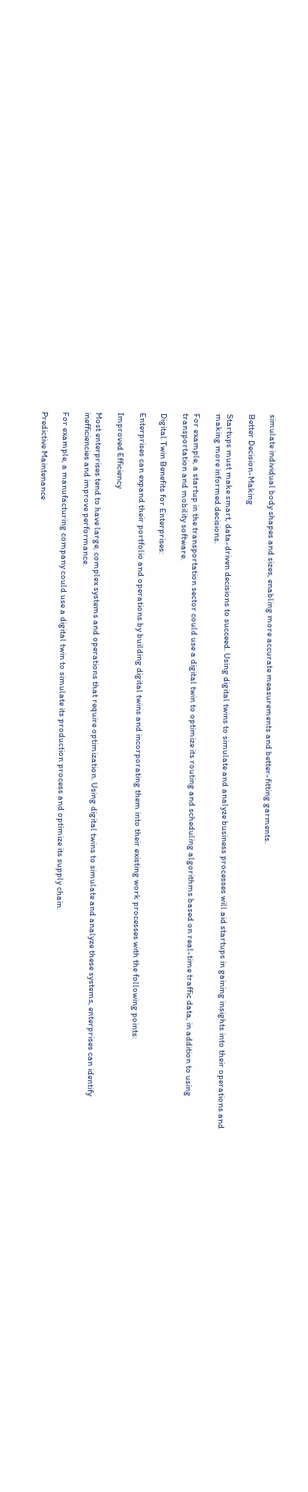simulate individual body shapes and sizes, enabling more accurate measurements and better-fitting garments.

Better Decision-Making

Startups must make smart, data-driven decisions to succeed. Using digital twins to simulate and analyze business processes will aid startups in gaining insights into their operations and making more informed decisions.

For example, a startup in the transportation sector could use a digital twin to optimize its routing and scheduling algorithms based on real-time traffic data, in addition to using transportation and mobility software.

Digital Twin Benefits for Enterprises:

Enterprises can expand their portfolio and operations by building digital twins and incorporating them into their existing work processes with the following points:

Improved Efficiency

Most enterprises tend to have large, complex systems and operations that require optimization. Using digital twins to simulate and analyze these systems, enterprises can identify inefficiencies and improve performance.

For example, a manufacturing company could use a digital twin to simulate its production process and optimize its supply chain.

Predictive Maintenance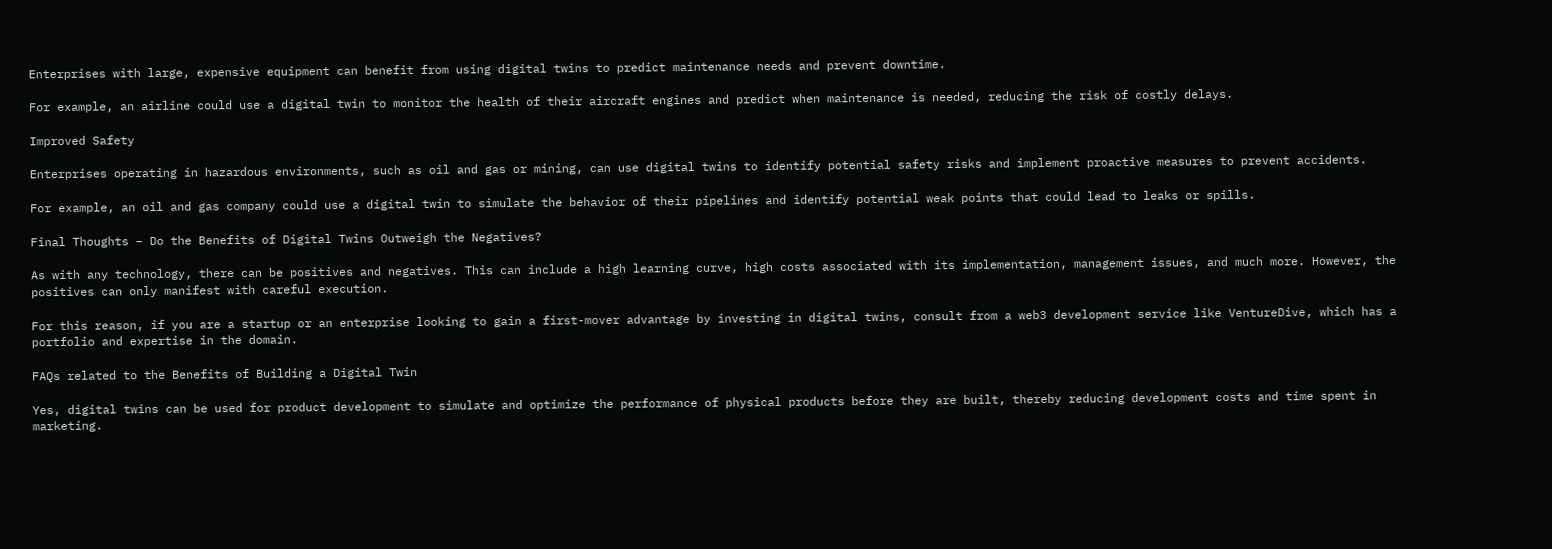Enterprises with large, expensive equipment can benefit from using digital twins to predict maintenance needs and prevent downtime.

For example, an airline could use a digital twin to monitor the health of their aircraft engines and predict when maintenance is needed, reducing the risk of costly delays.

Improved Safety

Enterprises operating in hazardous environments, such as oil and gas or mining, can use digital twins to identify potential safety risks and implement proactive measures to prevent accidents.

For example, an oil and gas company could use a digital twin to simulate the behavior of their pipelines and identify potential weak points that could lead to leaks or spills.

Final Thoughts – Do the Benefits of Digital Twins Outweigh the Negatives?

As with any technology, there can be positives and negatives. This can include a high learning curve, high costs associated with its implementation, management issues, and much more. However, the positives can only manifest with careful execution.

For this reason, if you are a startup or an enterprise looking to gain a first-mover advantage by investing in digital twins, consult from a web3 development service like VentureDive, which has a portfolio and expertise in the domain.

FAQs related to the Benefits of Building a Digital Twin

Yes, digital twins can be used for product development to simulate and optimize the performance of physical products before they are built, thereby reducing development costs and time spent in marketing.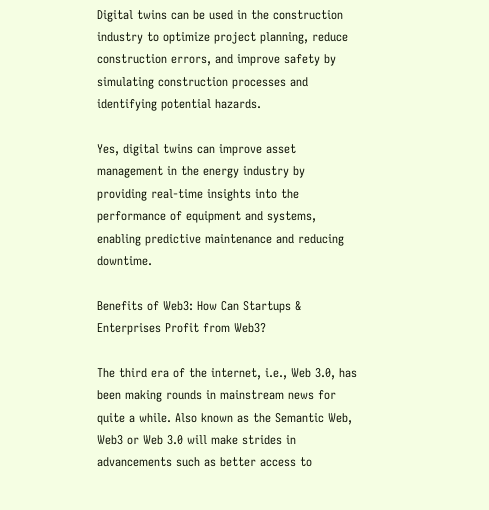Digital twins can be used in the construction industry to optimize project planning, reduce construction errors, and improve safety by simulating construction processes and identifying potential hazards.

Yes, digital twins can improve asset management in the energy industry by providing real-time insights into the performance of equipment and systems, enabling predictive maintenance and reducing downtime.

Benefits of Web3: How Can Startups & Enterprises Profit from Web3?

The third era of the internet, i.e., Web 3.0, has been making rounds in mainstream news for quite a while. Also known as the Semantic Web, Web3 or Web 3.0 will make strides in advancements such as better access to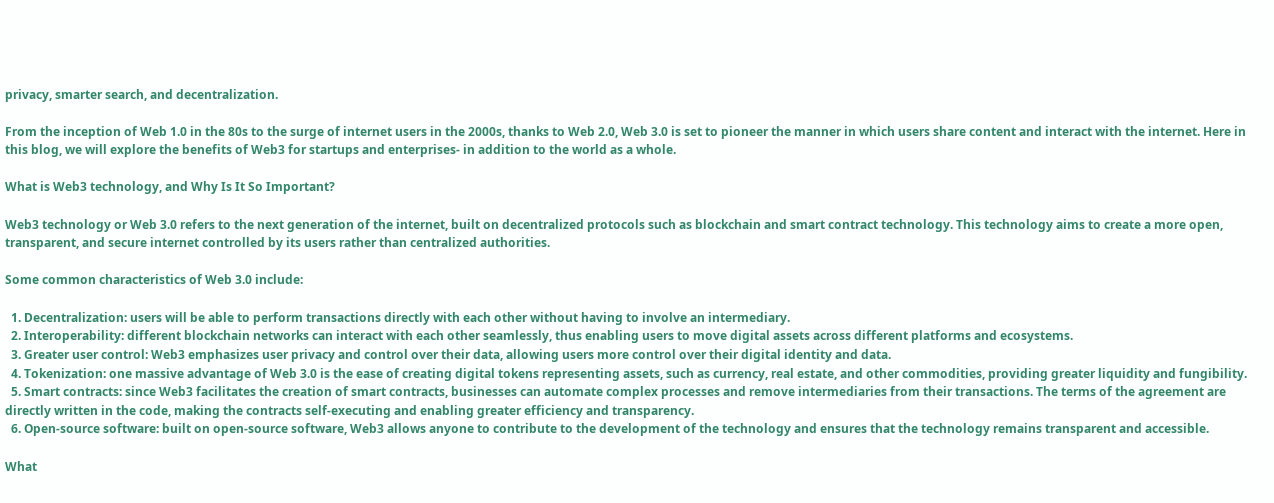privacy, smarter search, and decentralization.

From the inception of Web 1.0 in the 80s to the surge of internet users in the 2000s, thanks to Web 2.0, Web 3.0 is set to pioneer the manner in which users share content and interact with the internet. Here in this blog, we will explore the benefits of Web3 for startups and enterprises- in addition to the world as a whole.

What is Web3 technology, and Why Is It So Important?

Web3 technology or Web 3.0 refers to the next generation of the internet, built on decentralized protocols such as blockchain and smart contract technology. This technology aims to create a more open, transparent, and secure internet controlled by its users rather than centralized authorities.

Some common characteristics of Web 3.0 include:

  1. Decentralization: users will be able to perform transactions directly with each other without having to involve an intermediary.
  2. Interoperability: different blockchain networks can interact with each other seamlessly, thus enabling users to move digital assets across different platforms and ecosystems.
  3. Greater user control: Web3 emphasizes user privacy and control over their data, allowing users more control over their digital identity and data.
  4. Tokenization: one massive advantage of Web 3.0 is the ease of creating digital tokens representing assets, such as currency, real estate, and other commodities, providing greater liquidity and fungibility.
  5. Smart contracts: since Web3 facilitates the creation of smart contracts, businesses can automate complex processes and remove intermediaries from their transactions. The terms of the agreement are directly written in the code, making the contracts self-executing and enabling greater efficiency and transparency.
  6. Open-source software: built on open-source software, Web3 allows anyone to contribute to the development of the technology and ensures that the technology remains transparent and accessible.

What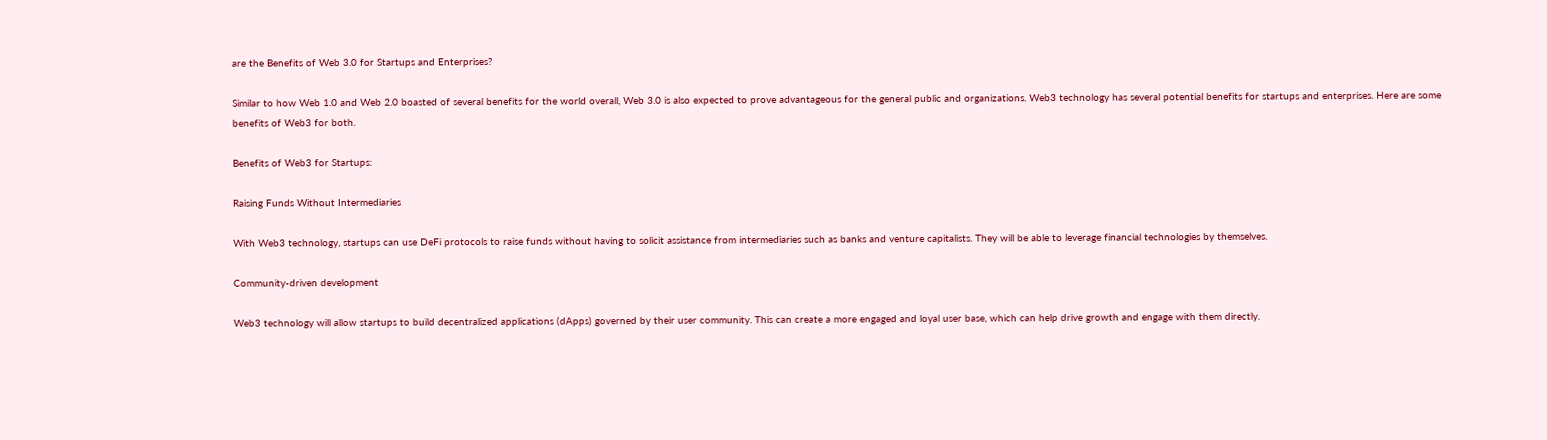are the Benefits of Web 3.0 for Startups and Enterprises?

Similar to how Web 1.0 and Web 2.0 boasted of several benefits for the world overall, Web 3.0 is also expected to prove advantageous for the general public and organizations. Web3 technology has several potential benefits for startups and enterprises. Here are some benefits of Web3 for both.

Benefits of Web3 for Startups:

Raising Funds Without Intermediaries

With Web3 technology, startups can use DeFi protocols to raise funds without having to solicit assistance from intermediaries such as banks and venture capitalists. They will be able to leverage financial technologies by themselves.

Community-driven development

Web3 technology will allow startups to build decentralized applications (dApps) governed by their user community. This can create a more engaged and loyal user base, which can help drive growth and engage with them directly.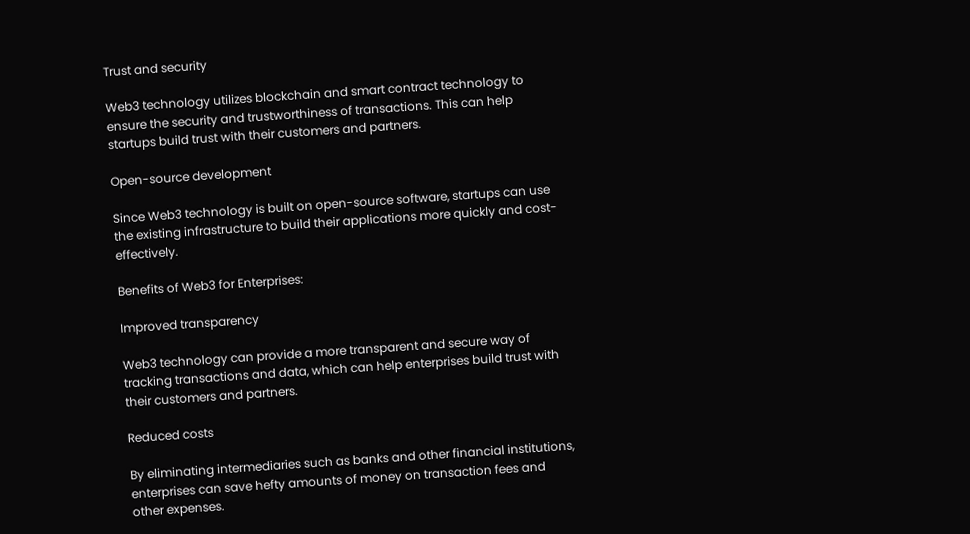Trust and security

Web3 technology utilizes blockchain and smart contract technology to ensure the security and trustworthiness of transactions. This can help startups build trust with their customers and partners.

Open-source development

Since Web3 technology is built on open-source software, startups can use the existing infrastructure to build their applications more quickly and cost-effectively.

Benefits of Web3 for Enterprises:

Improved transparency

Web3 technology can provide a more transparent and secure way of tracking transactions and data, which can help enterprises build trust with their customers and partners.

Reduced costs

By eliminating intermediaries such as banks and other financial institutions, enterprises can save hefty amounts of money on transaction fees and other expenses.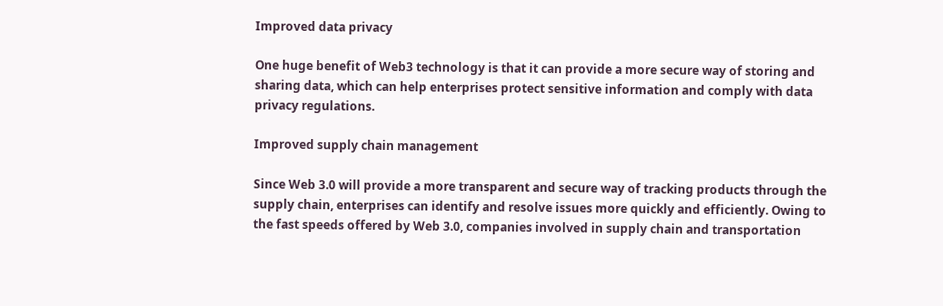Improved data privacy

One huge benefit of Web3 technology is that it can provide a more secure way of storing and sharing data, which can help enterprises protect sensitive information and comply with data privacy regulations.

Improved supply chain management

Since Web 3.0 will provide a more transparent and secure way of tracking products through the supply chain, enterprises can identify and resolve issues more quickly and efficiently. Owing to the fast speeds offered by Web 3.0, companies involved in supply chain and transportation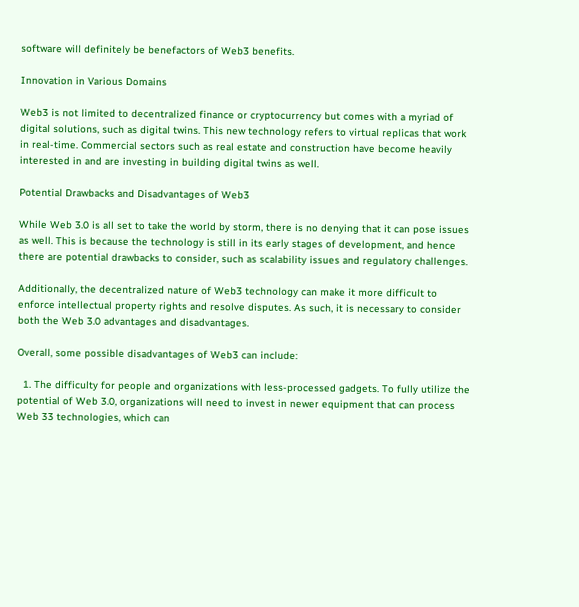software will definitely be benefactors of Web3 benefits.

Innovation in Various Domains

Web3 is not limited to decentralized finance or cryptocurrency but comes with a myriad of digital solutions, such as digital twins. This new technology refers to virtual replicas that work in real-time. Commercial sectors such as real estate and construction have become heavily interested in and are investing in building digital twins as well.

Potential Drawbacks and Disadvantages of Web3

While Web 3.0 is all set to take the world by storm, there is no denying that it can pose issues as well. This is because the technology is still in its early stages of development, and hence there are potential drawbacks to consider, such as scalability issues and regulatory challenges.

Additionally, the decentralized nature of Web3 technology can make it more difficult to enforce intellectual property rights and resolve disputes. As such, it is necessary to consider both the Web 3.0 advantages and disadvantages.

Overall, some possible disadvantages of Web3 can include:

  1. The difficulty for people and organizations with less-processed gadgets. To fully utilize the potential of Web 3.0, organizations will need to invest in newer equipment that can process Web 33 technologies, which can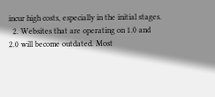incur high costs, especially in the initial stages.
  2. Websites that are operating on 1.0 and 2.0 will become outdated. Most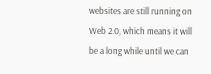websites are still running on Web 2.0, which means it will be a long while until we can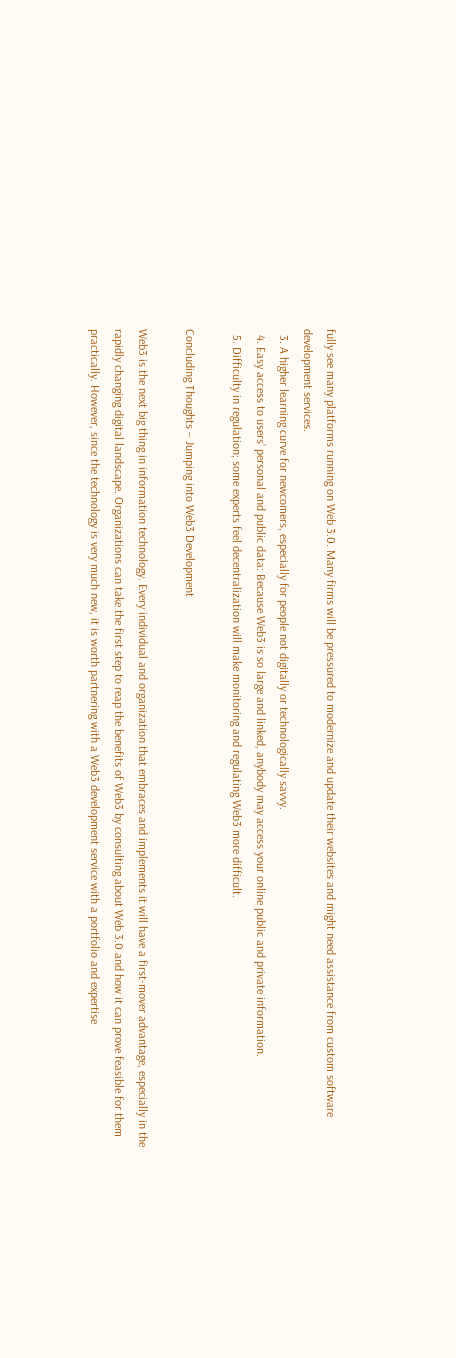fully see many platforms running on Web 3.0. Many firms will be pressured to modernize and update their websites and might need assistance from custom software development services.
  3. A higher learning curve for newcomers, especially for people not digitally or technologically savvy.
  4. Easy access to users’ personal and public data: Because Web3 is so large and linked, anybody may access your online public and private information.
  5. Difficulty in regulation; some experts feel decentralization will make monitoring and regulating Web3 more difficult.

Concluding Thoughts – Jumping into Web3 Development

Web3 is the next big thing in information technology. Every individual and organization that embraces and implements it will have a first-mover advantage, especially in the rapidly changing digital landscape. Organizations can take the first step to reap the benefits of Web3 by consulting about Web 3.0 and how it can prove feasible for them practically. However, since the technology is very much new, it is worth partnering with a Web3 development service with a portfolio and expertise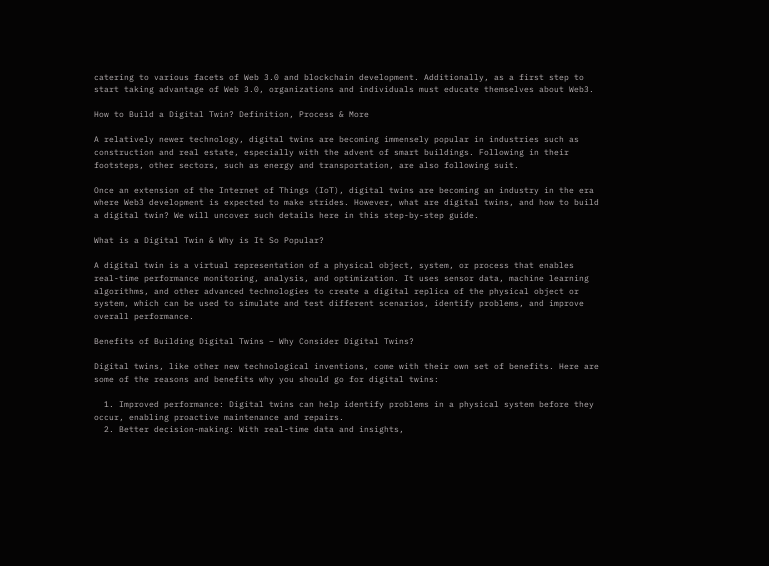catering to various facets of Web 3.0 and blockchain development. Additionally, as a first step to start taking advantage of Web 3.0, organizations and individuals must educate themselves about Web3.

How to Build a Digital Twin? Definition, Process & More

A relatively newer technology, digital twins are becoming immensely popular in industries such as construction and real estate, especially with the advent of smart buildings. Following in their footsteps, other sectors, such as energy and transportation, are also following suit.

Once an extension of the Internet of Things (IoT), digital twins are becoming an industry in the era where Web3 development is expected to make strides. However, what are digital twins, and how to build a digital twin? We will uncover such details here in this step-by-step guide.

What is a Digital Twin & Why is It So Popular?

A digital twin is a virtual representation of a physical object, system, or process that enables real-time performance monitoring, analysis, and optimization. It uses sensor data, machine learning algorithms, and other advanced technologies to create a digital replica of the physical object or system, which can be used to simulate and test different scenarios, identify problems, and improve overall performance.

Benefits of Building Digital Twins – Why Consider Digital Twins?

Digital twins, like other new technological inventions, come with their own set of benefits. Here are some of the reasons and benefits why you should go for digital twins:

  1. Improved performance: Digital twins can help identify problems in a physical system before they occur, enabling proactive maintenance and repairs.
  2. Better decision-making: With real-time data and insights,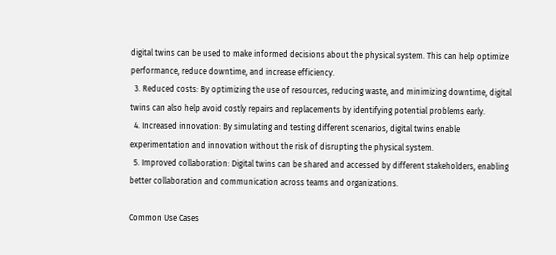digital twins can be used to make informed decisions about the physical system. This can help optimize performance, reduce downtime, and increase efficiency.
  3. Reduced costs: By optimizing the use of resources, reducing waste, and minimizing downtime, digital twins can also help avoid costly repairs and replacements by identifying potential problems early.
  4. Increased innovation: By simulating and testing different scenarios, digital twins enable experimentation and innovation without the risk of disrupting the physical system.
  5. Improved collaboration: Digital twins can be shared and accessed by different stakeholders, enabling better collaboration and communication across teams and organizations.

Common Use Cases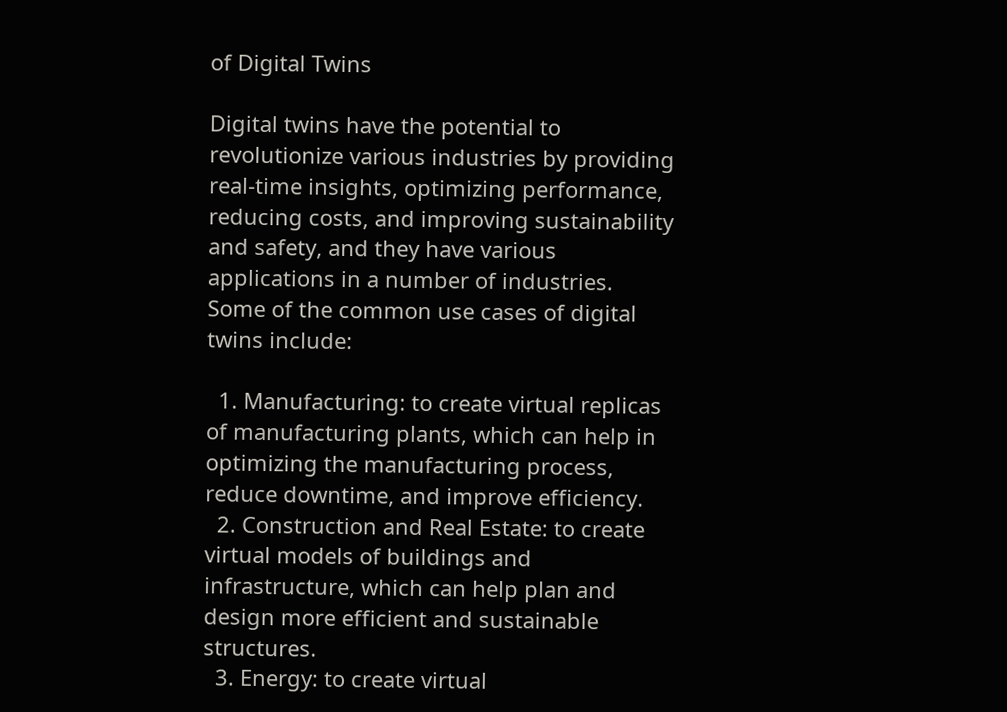of Digital Twins

Digital twins have the potential to revolutionize various industries by providing real-time insights, optimizing performance, reducing costs, and improving sustainability and safety, and they have various applications in a number of industries. Some of the common use cases of digital twins include:

  1. Manufacturing: to create virtual replicas of manufacturing plants, which can help in optimizing the manufacturing process, reduce downtime, and improve efficiency.
  2. Construction and Real Estate: to create virtual models of buildings and infrastructure, which can help plan and design more efficient and sustainable structures.
  3. Energy: to create virtual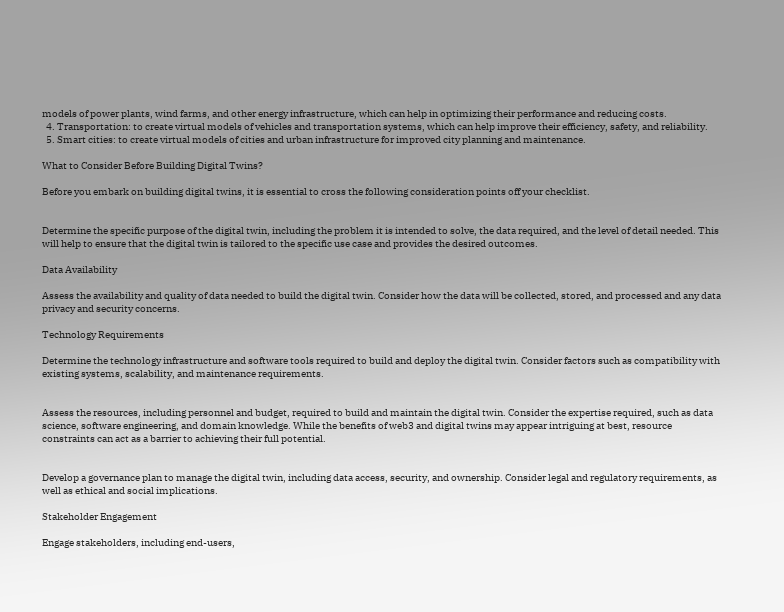models of power plants, wind farms, and other energy infrastructure, which can help in optimizing their performance and reducing costs.
  4. Transportation: to create virtual models of vehicles and transportation systems, which can help improve their efficiency, safety, and reliability.
  5. Smart cities: to create virtual models of cities and urban infrastructure for improved city planning and maintenance.

What to Consider Before Building Digital Twins?

Before you embark on building digital twins, it is essential to cross the following consideration points off your checklist.


Determine the specific purpose of the digital twin, including the problem it is intended to solve, the data required, and the level of detail needed. This will help to ensure that the digital twin is tailored to the specific use case and provides the desired outcomes.

Data Availability

Assess the availability and quality of data needed to build the digital twin. Consider how the data will be collected, stored, and processed and any data privacy and security concerns.

Technology Requirements

Determine the technology infrastructure and software tools required to build and deploy the digital twin. Consider factors such as compatibility with existing systems, scalability, and maintenance requirements.


Assess the resources, including personnel and budget, required to build and maintain the digital twin. Consider the expertise required, such as data science, software engineering, and domain knowledge. While the benefits of web3 and digital twins may appear intriguing at best, resource constraints can act as a barrier to achieving their full potential.


Develop a governance plan to manage the digital twin, including data access, security, and ownership. Consider legal and regulatory requirements, as well as ethical and social implications.

Stakeholder Engagement

Engage stakeholders, including end-users,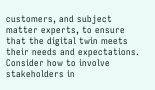customers, and subject matter experts, to ensure that the digital twin meets their needs and expectations. Consider how to involve stakeholders in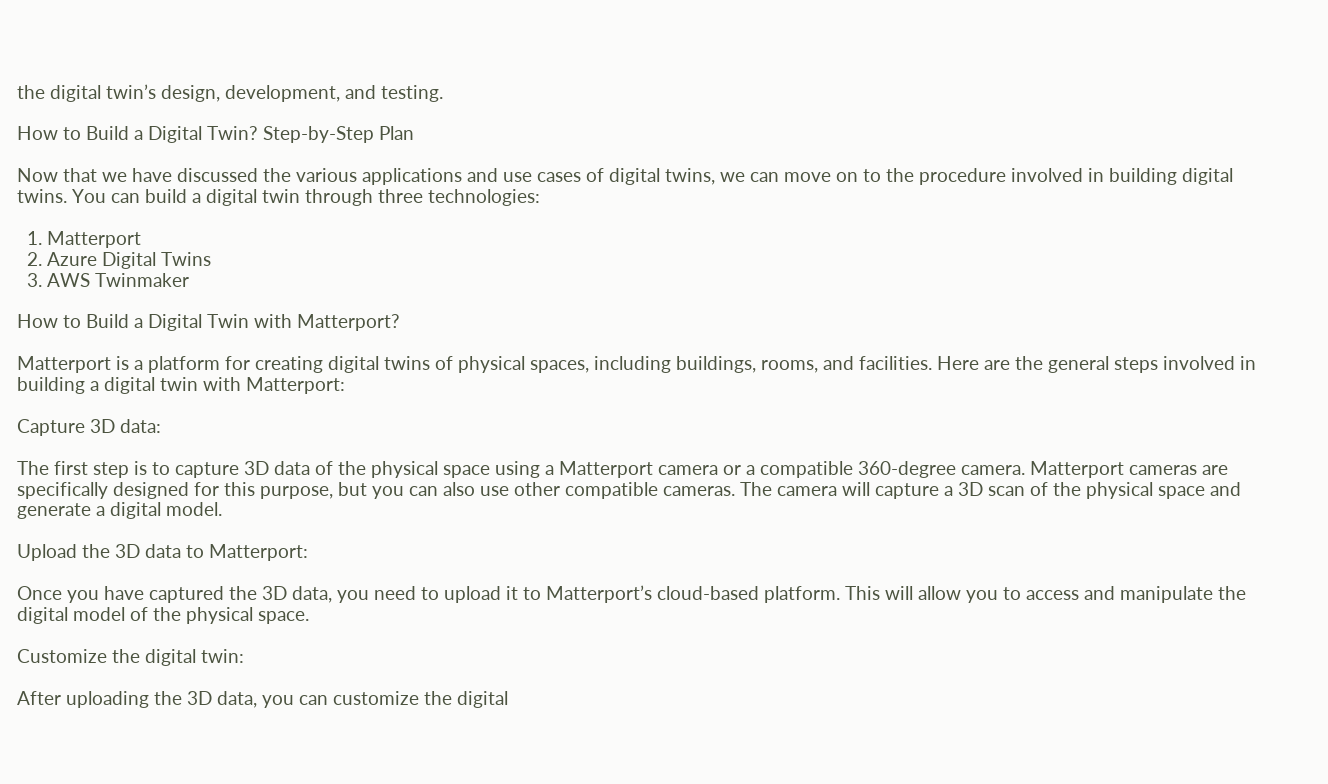the digital twin’s design, development, and testing.

How to Build a Digital Twin? Step-by-Step Plan

Now that we have discussed the various applications and use cases of digital twins, we can move on to the procedure involved in building digital twins. You can build a digital twin through three technologies:

  1. Matterport
  2. Azure Digital Twins
  3. AWS Twinmaker

How to Build a Digital Twin with Matterport?

Matterport is a platform for creating digital twins of physical spaces, including buildings, rooms, and facilities. Here are the general steps involved in building a digital twin with Matterport:

Capture 3D data:

The first step is to capture 3D data of the physical space using a Matterport camera or a compatible 360-degree camera. Matterport cameras are specifically designed for this purpose, but you can also use other compatible cameras. The camera will capture a 3D scan of the physical space and generate a digital model.

Upload the 3D data to Matterport:

Once you have captured the 3D data, you need to upload it to Matterport’s cloud-based platform. This will allow you to access and manipulate the digital model of the physical space.

Customize the digital twin:

After uploading the 3D data, you can customize the digital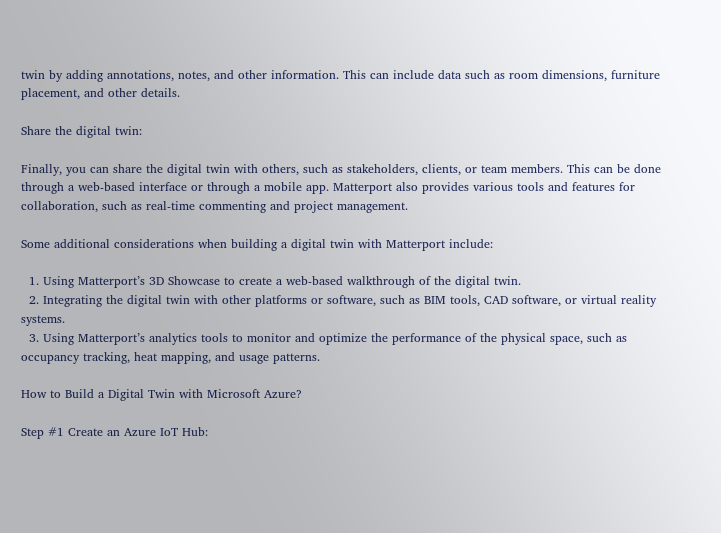twin by adding annotations, notes, and other information. This can include data such as room dimensions, furniture placement, and other details.

Share the digital twin:

Finally, you can share the digital twin with others, such as stakeholders, clients, or team members. This can be done through a web-based interface or through a mobile app. Matterport also provides various tools and features for collaboration, such as real-time commenting and project management.

Some additional considerations when building a digital twin with Matterport include:

  1. Using Matterport’s 3D Showcase to create a web-based walkthrough of the digital twin.
  2. Integrating the digital twin with other platforms or software, such as BIM tools, CAD software, or virtual reality systems.
  3. Using Matterport’s analytics tools to monitor and optimize the performance of the physical space, such as occupancy tracking, heat mapping, and usage patterns.

How to Build a Digital Twin with Microsoft Azure?

Step #1 Create an Azure IoT Hub: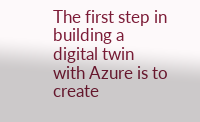The first step in building a digital twin with Azure is to create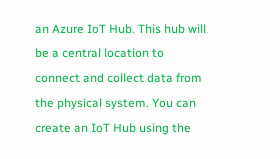an Azure IoT Hub. This hub will be a central location to connect and collect data from the physical system. You can create an IoT Hub using the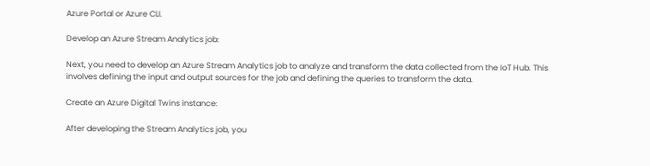Azure Portal or Azure CLI.

Develop an Azure Stream Analytics job:

Next, you need to develop an Azure Stream Analytics job to analyze and transform the data collected from the IoT Hub. This involves defining the input and output sources for the job and defining the queries to transform the data.

Create an Azure Digital Twins instance:

After developing the Stream Analytics job, you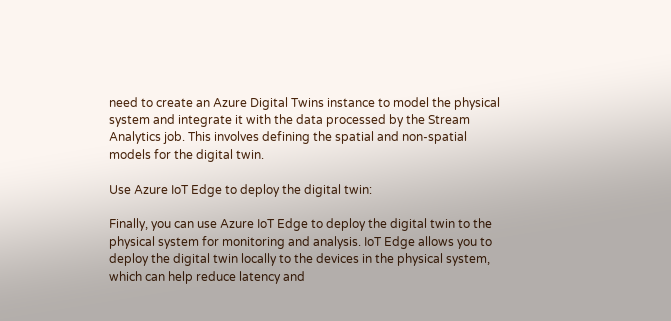need to create an Azure Digital Twins instance to model the physical system and integrate it with the data processed by the Stream Analytics job. This involves defining the spatial and non-spatial models for the digital twin.

Use Azure IoT Edge to deploy the digital twin:

Finally, you can use Azure IoT Edge to deploy the digital twin to the physical system for monitoring and analysis. IoT Edge allows you to deploy the digital twin locally to the devices in the physical system, which can help reduce latency and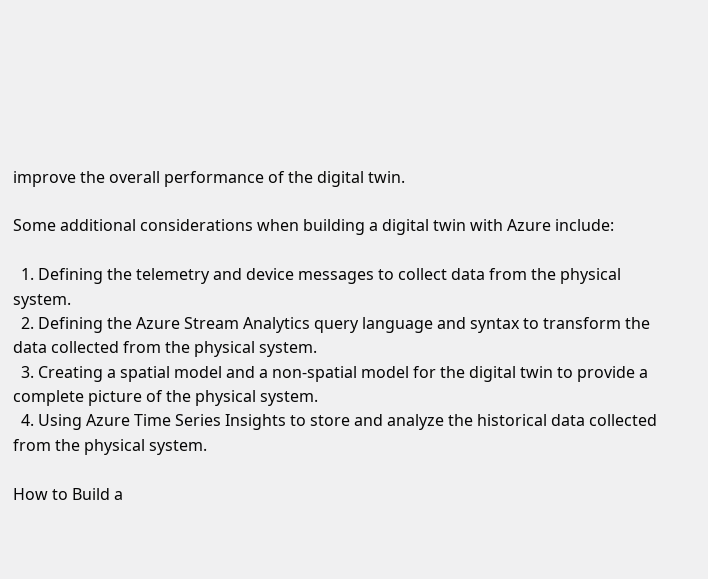improve the overall performance of the digital twin.

Some additional considerations when building a digital twin with Azure include:

  1. Defining the telemetry and device messages to collect data from the physical system.
  2. Defining the Azure Stream Analytics query language and syntax to transform the data collected from the physical system.
  3. Creating a spatial model and a non-spatial model for the digital twin to provide a complete picture of the physical system.
  4. Using Azure Time Series Insights to store and analyze the historical data collected from the physical system.

How to Build a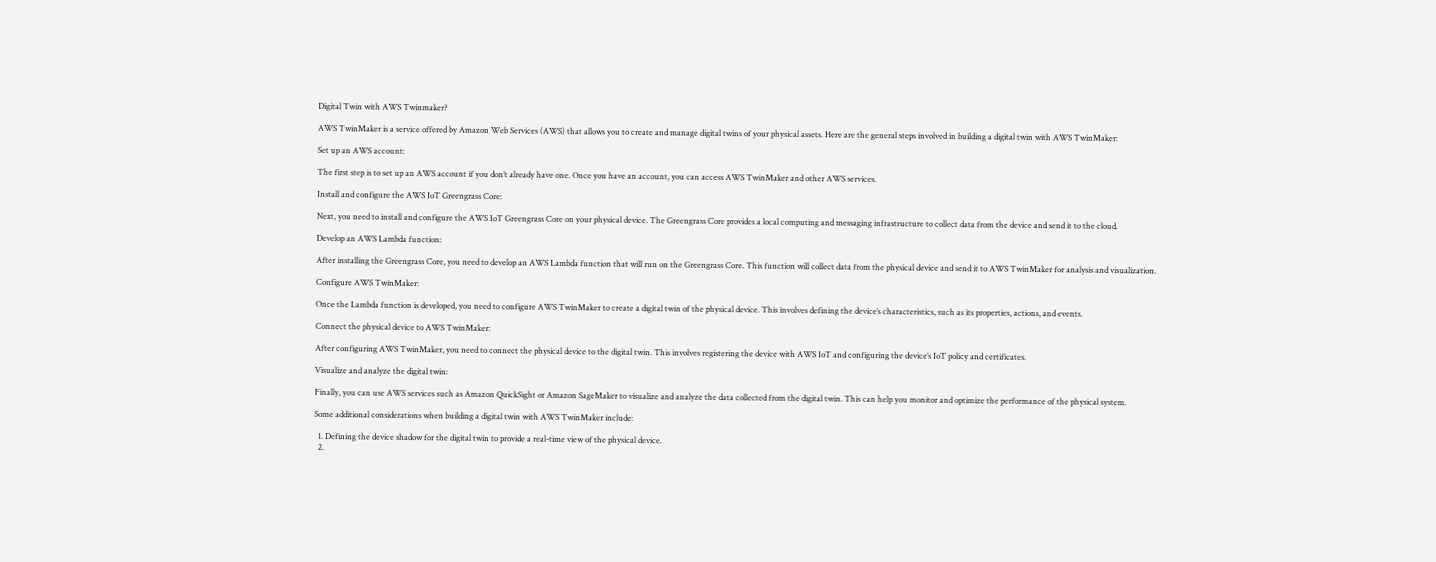Digital Twin with AWS Twinmaker?

AWS TwinMaker is a service offered by Amazon Web Services (AWS) that allows you to create and manage digital twins of your physical assets. Here are the general steps involved in building a digital twin with AWS TwinMaker:

Set up an AWS account:

The first step is to set up an AWS account if you don’t already have one. Once you have an account, you can access AWS TwinMaker and other AWS services.

Install and configure the AWS IoT Greengrass Core:

Next, you need to install and configure the AWS IoT Greengrass Core on your physical device. The Greengrass Core provides a local computing and messaging infrastructure to collect data from the device and send it to the cloud.

Develop an AWS Lambda function:

After installing the Greengrass Core, you need to develop an AWS Lambda function that will run on the Greengrass Core. This function will collect data from the physical device and send it to AWS TwinMaker for analysis and visualization.

Configure AWS TwinMaker:

Once the Lambda function is developed, you need to configure AWS TwinMaker to create a digital twin of the physical device. This involves defining the device’s characteristics, such as its properties, actions, and events.

Connect the physical device to AWS TwinMaker:

After configuring AWS TwinMaker, you need to connect the physical device to the digital twin. This involves registering the device with AWS IoT and configuring the device’s IoT policy and certificates.

Visualize and analyze the digital twin:

Finally, you can use AWS services such as Amazon QuickSight or Amazon SageMaker to visualize and analyze the data collected from the digital twin. This can help you monitor and optimize the performance of the physical system.

Some additional considerations when building a digital twin with AWS TwinMaker include:

  1. Defining the device shadow for the digital twin to provide a real-time view of the physical device.
  2.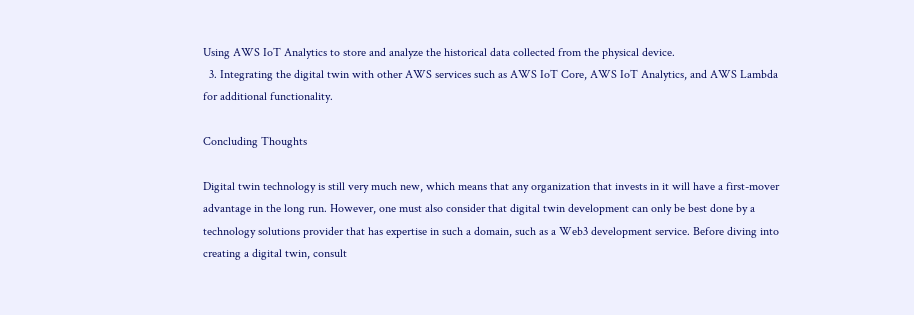Using AWS IoT Analytics to store and analyze the historical data collected from the physical device.
  3. Integrating the digital twin with other AWS services such as AWS IoT Core, AWS IoT Analytics, and AWS Lambda for additional functionality.

Concluding Thoughts

Digital twin technology is still very much new, which means that any organization that invests in it will have a first-mover advantage in the long run. However, one must also consider that digital twin development can only be best done by a technology solutions provider that has expertise in such a domain, such as a Web3 development service. Before diving into creating a digital twin, consult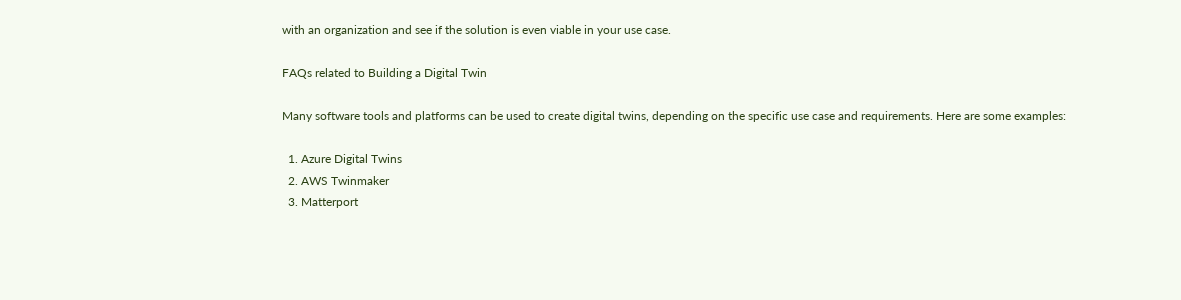with an organization and see if the solution is even viable in your use case.

FAQs related to Building a Digital Twin

Many software tools and platforms can be used to create digital twins, depending on the specific use case and requirements. Here are some examples:

  1. Azure Digital Twins
  2. AWS Twinmaker
  3. Matterport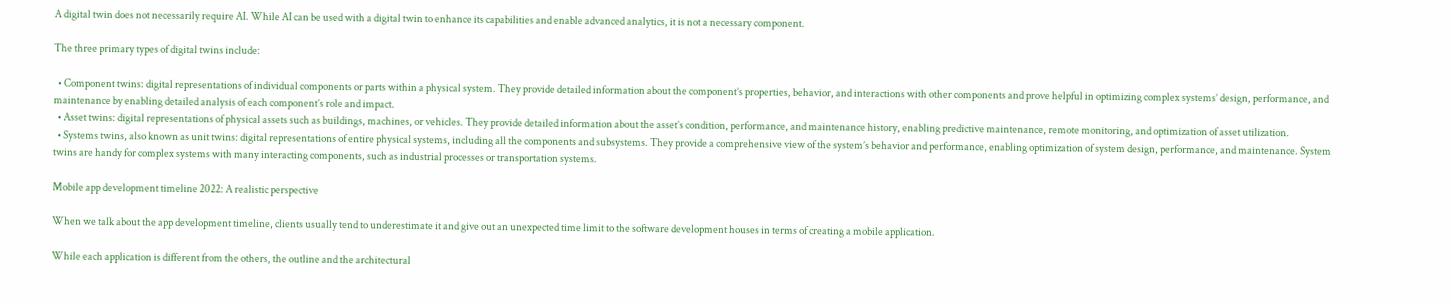A digital twin does not necessarily require AI. While AI can be used with a digital twin to enhance its capabilities and enable advanced analytics, it is not a necessary component.

The three primary types of digital twins include:

  • Component twins: digital representations of individual components or parts within a physical system. They provide detailed information about the component’s properties, behavior, and interactions with other components and prove helpful in optimizing complex systems’ design, performance, and maintenance by enabling detailed analysis of each component’s role and impact.
  • Asset twins: digital representations of physical assets such as buildings, machines, or vehicles. They provide detailed information about the asset’s condition, performance, and maintenance history, enabling predictive maintenance, remote monitoring, and optimization of asset utilization.
  • Systems twins, also known as unit twins: digital representations of entire physical systems, including all the components and subsystems. They provide a comprehensive view of the system’s behavior and performance, enabling optimization of system design, performance, and maintenance. System twins are handy for complex systems with many interacting components, such as industrial processes or transportation systems.

Mobile app development timeline 2022: A realistic perspective

When we talk about the app development timeline, clients usually tend to underestimate it and give out an unexpected time limit to the software development houses in terms of creating a mobile application.

While each application is different from the others, the outline and the architectural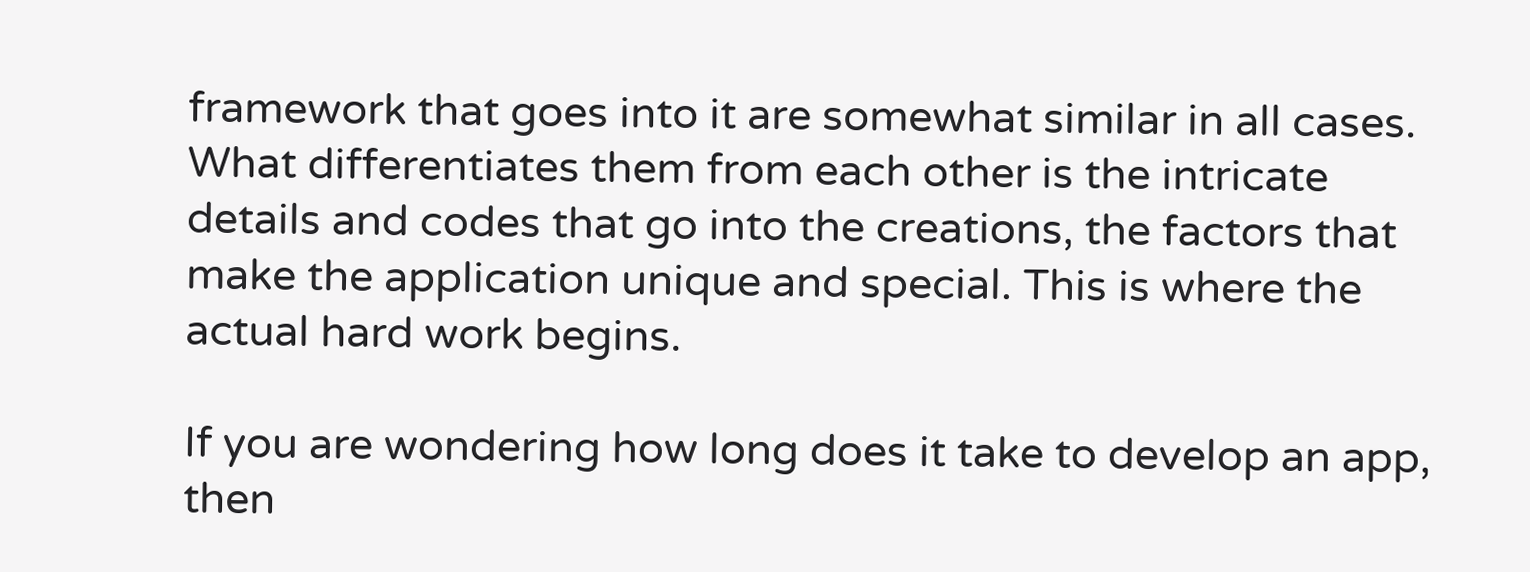framework that goes into it are somewhat similar in all cases. What differentiates them from each other is the intricate details and codes that go into the creations, the factors that make the application unique and special. This is where the actual hard work begins.

If you are wondering how long does it take to develop an app, then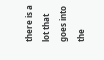there is a lot that goes into the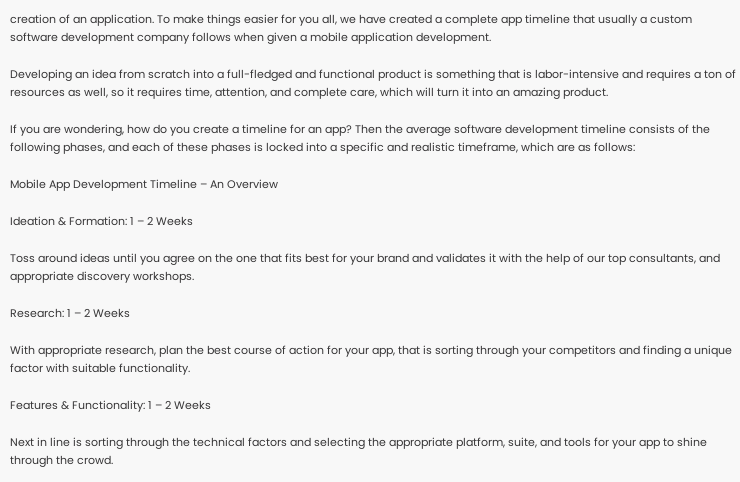creation of an application. To make things easier for you all, we have created a complete app timeline that usually a custom software development company follows when given a mobile application development.

Developing an idea from scratch into a full-fledged and functional product is something that is labor-intensive and requires a ton of resources as well, so it requires time, attention, and complete care, which will turn it into an amazing product.

If you are wondering, how do you create a timeline for an app? Then the average software development timeline consists of the following phases, and each of these phases is locked into a specific and realistic timeframe, which are as follows:

Mobile App Development Timeline – An Overview

Ideation & Formation: 1 – 2 Weeks

Toss around ideas until you agree on the one that fits best for your brand and validates it with the help of our top consultants, and appropriate discovery workshops.

Research: 1 – 2 Weeks

With appropriate research, plan the best course of action for your app, that is sorting through your competitors and finding a unique factor with suitable functionality.

Features & Functionality: 1 – 2 Weeks

Next in line is sorting through the technical factors and selecting the appropriate platform, suite, and tools for your app to shine through the crowd.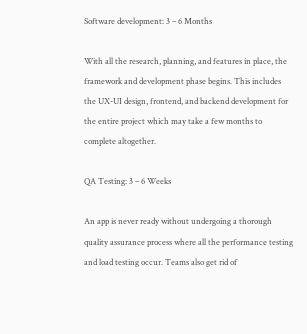Software development: 3 – 6 Months

With all the research, planning, and features in place, the framework and development phase begins. This includes the UX-UI design, frontend, and backend development for the entire project which may take a few months to complete altogether.

QA Testing: 3 – 6 Weeks

An app is never ready without undergoing a thorough quality assurance process where all the performance testing and load testing occur. Teams also get rid of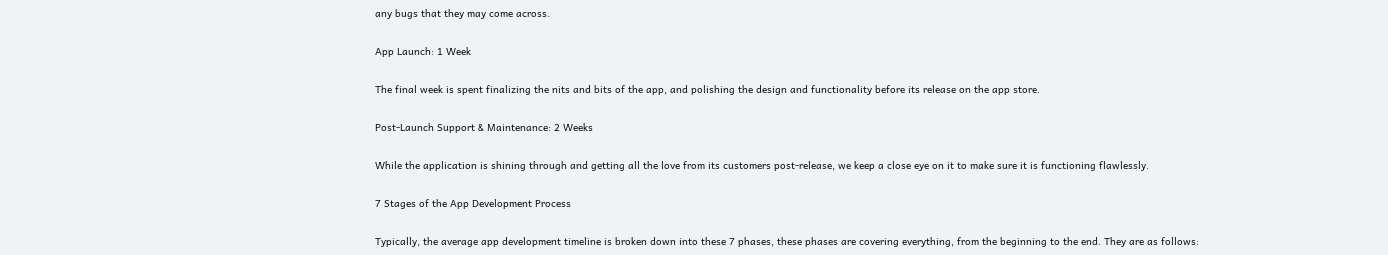any bugs that they may come across.

App Launch: 1 Week

The final week is spent finalizing the nits and bits of the app, and polishing the design and functionality before its release on the app store.

Post-Launch Support & Maintenance: 2 Weeks

While the application is shining through and getting all the love from its customers post-release, we keep a close eye on it to make sure it is functioning flawlessly.

7 Stages of the App Development Process

Typically, the average app development timeline is broken down into these 7 phases, these phases are covering everything, from the beginning to the end. They are as follows: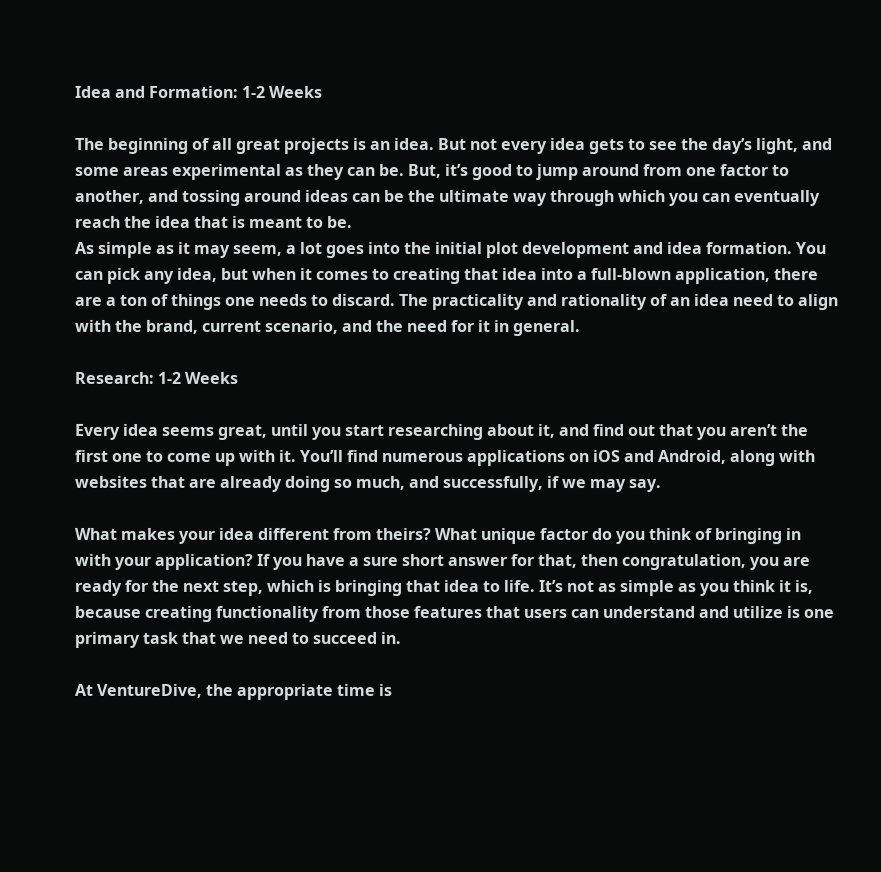Idea and Formation: 1-2 Weeks

The beginning of all great projects is an idea. But not every idea gets to see the day’s light, and some areas experimental as they can be. But, it’s good to jump around from one factor to another, and tossing around ideas can be the ultimate way through which you can eventually reach the idea that is meant to be.
As simple as it may seem, a lot goes into the initial plot development and idea formation. You can pick any idea, but when it comes to creating that idea into a full-blown application, there are a ton of things one needs to discard. The practicality and rationality of an idea need to align with the brand, current scenario, and the need for it in general.

Research: 1-2 Weeks

Every idea seems great, until you start researching about it, and find out that you aren’t the first one to come up with it. You’ll find numerous applications on iOS and Android, along with websites that are already doing so much, and successfully, if we may say.

What makes your idea different from theirs? What unique factor do you think of bringing in with your application? If you have a sure short answer for that, then congratulation, you are ready for the next step, which is bringing that idea to life. It’s not as simple as you think it is, because creating functionality from those features that users can understand and utilize is one primary task that we need to succeed in.

At VentureDive, the appropriate time is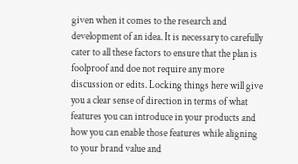given when it comes to the research and development of an idea. It is necessary to carefully cater to all these factors to ensure that the plan is foolproof and doe not require any more discussion or edits. Locking things here will give you a clear sense of direction in terms of what features you can introduce in your products and how you can enable those features while aligning to your brand value and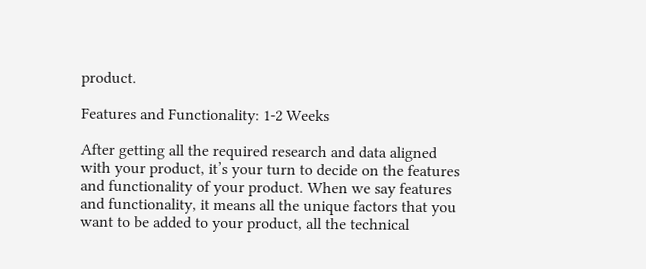product.

Features and Functionality: 1-2 Weeks

After getting all the required research and data aligned with your product, it’s your turn to decide on the features and functionality of your product. When we say features and functionality, it means all the unique factors that you want to be added to your product, all the technical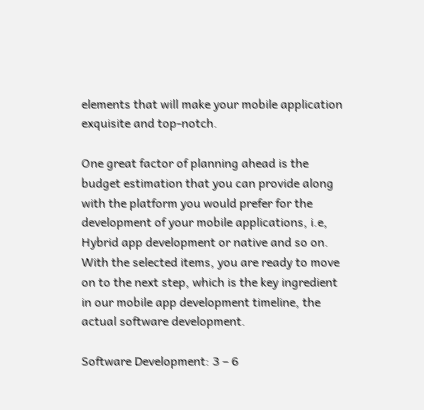elements that will make your mobile application exquisite and top-notch.

One great factor of planning ahead is the budget estimation that you can provide along with the platform you would prefer for the development of your mobile applications, i.e, Hybrid app development or native and so on. With the selected items, you are ready to move on to the next step, which is the key ingredient in our mobile app development timeline, the actual software development.

Software Development: 3 – 6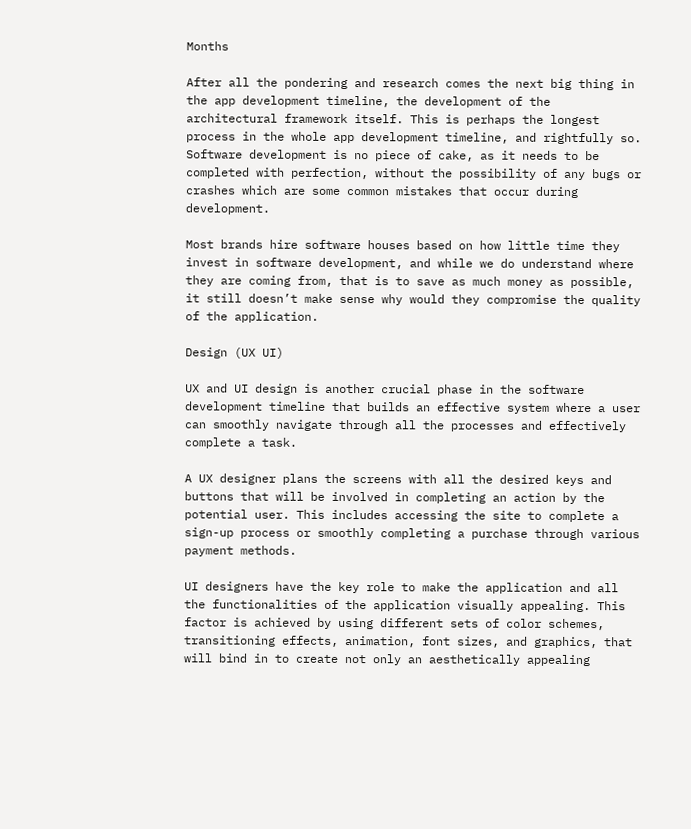Months

After all the pondering and research comes the next big thing in the app development timeline, the development of the architectural framework itself. This is perhaps the longest process in the whole app development timeline, and rightfully so. Software development is no piece of cake, as it needs to be completed with perfection, without the possibility of any bugs or crashes which are some common mistakes that occur during development.

Most brands hire software houses based on how little time they invest in software development, and while we do understand where they are coming from, that is to save as much money as possible, it still doesn’t make sense why would they compromise the quality of the application.

Design (UX UI)

UX and UI design is another crucial phase in the software development timeline that builds an effective system where a user can smoothly navigate through all the processes and effectively complete a task.

A UX designer plans the screens with all the desired keys and buttons that will be involved in completing an action by the potential user. This includes accessing the site to complete a sign-up process or smoothly completing a purchase through various payment methods.

UI designers have the key role to make the application and all the functionalities of the application visually appealing. This factor is achieved by using different sets of color schemes, transitioning effects, animation, font sizes, and graphics, that will bind in to create not only an aesthetically appealing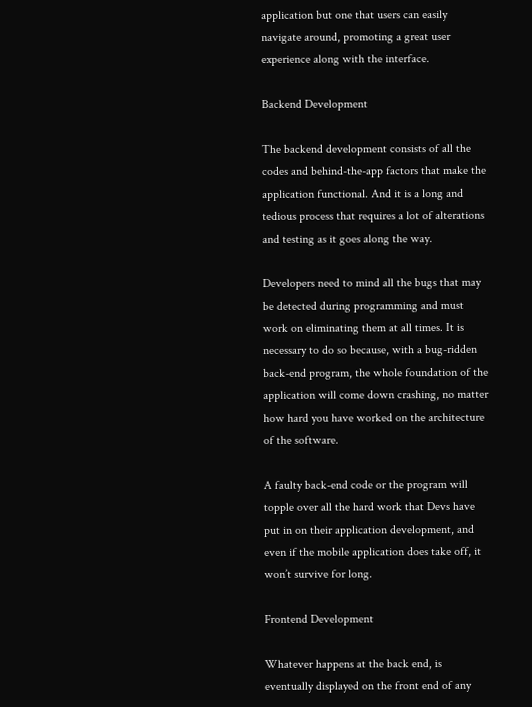application but one that users can easily navigate around, promoting a great user experience along with the interface.

Backend Development

The backend development consists of all the codes and behind-the-app factors that make the application functional. And it is a long and tedious process that requires a lot of alterations and testing as it goes along the way.

Developers need to mind all the bugs that may be detected during programming and must work on eliminating them at all times. It is necessary to do so because, with a bug-ridden back-end program, the whole foundation of the application will come down crashing, no matter how hard you have worked on the architecture of the software.

A faulty back-end code or the program will topple over all the hard work that Devs have put in on their application development, and even if the mobile application does take off, it won’t survive for long.

Frontend Development

Whatever happens at the back end, is eventually displayed on the front end of any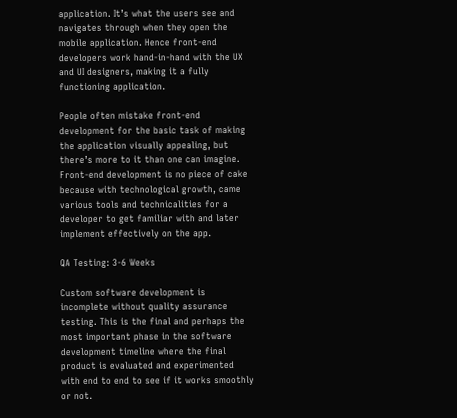application. It’s what the users see and navigates through when they open the mobile application. Hence front-end developers work hand-in-hand with the UX and UI designers, making it a fully functioning application.

People often mistake front-end development for the basic task of making the application visually appealing, but there’s more to it than one can imagine. Front-end development is no piece of cake because with technological growth, came various tools and technicalities for a developer to get familiar with and later implement effectively on the app.

QA Testing: 3-6 Weeks

Custom software development is incomplete without quality assurance testing. This is the final and perhaps the most important phase in the software development timeline where the final product is evaluated and experimented with end to end to see if it works smoothly or not.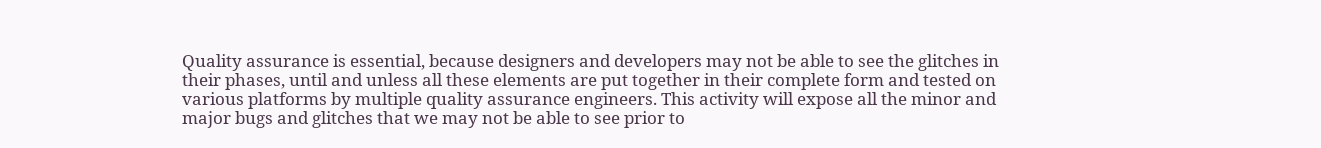Quality assurance is essential, because designers and developers may not be able to see the glitches in their phases, until and unless all these elements are put together in their complete form and tested on various platforms by multiple quality assurance engineers. This activity will expose all the minor and major bugs and glitches that we may not be able to see prior to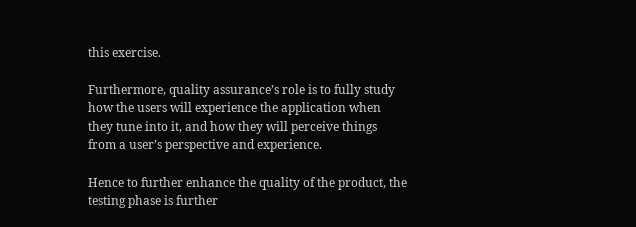this exercise.

Furthermore, quality assurance’s role is to fully study how the users will experience the application when they tune into it, and how they will perceive things from a user’s perspective and experience.

Hence to further enhance the quality of the product, the testing phase is further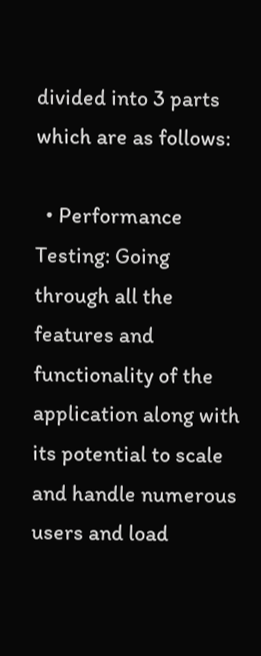divided into 3 parts which are as follows:

  • Performance Testing: Going through all the features and functionality of the application along with its potential to scale and handle numerous users and load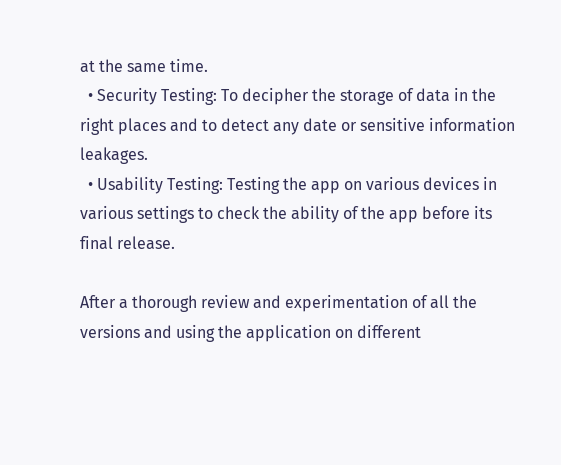at the same time.
  • Security Testing: To decipher the storage of data in the right places and to detect any date or sensitive information leakages.
  • Usability Testing: Testing the app on various devices in various settings to check the ability of the app before its final release.

After a thorough review and experimentation of all the versions and using the application on different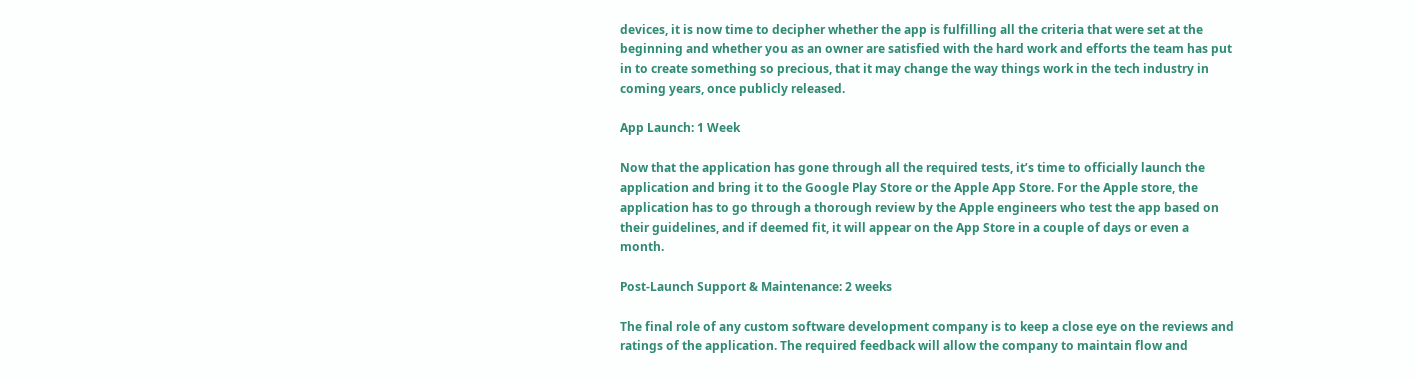devices, it is now time to decipher whether the app is fulfilling all the criteria that were set at the beginning and whether you as an owner are satisfied with the hard work and efforts the team has put in to create something so precious, that it may change the way things work in the tech industry in coming years, once publicly released.

App Launch: 1 Week

Now that the application has gone through all the required tests, it’s time to officially launch the application and bring it to the Google Play Store or the Apple App Store. For the Apple store, the application has to go through a thorough review by the Apple engineers who test the app based on their guidelines, and if deemed fit, it will appear on the App Store in a couple of days or even a month.

Post-Launch Support & Maintenance: 2 weeks

The final role of any custom software development company is to keep a close eye on the reviews and ratings of the application. The required feedback will allow the company to maintain flow and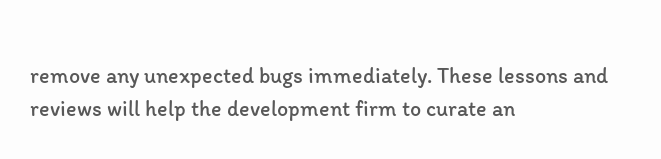remove any unexpected bugs immediately. These lessons and reviews will help the development firm to curate an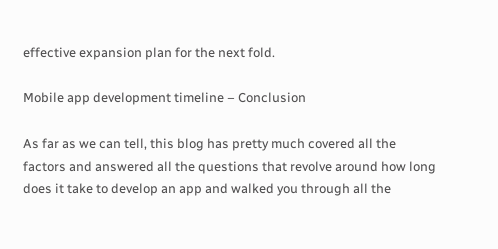effective expansion plan for the next fold.

Mobile app development timeline – Conclusion

As far as we can tell, this blog has pretty much covered all the factors and answered all the questions that revolve around how long does it take to develop an app and walked you through all the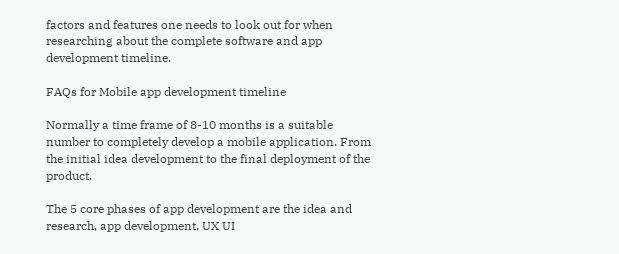factors and features one needs to look out for when researching about the complete software and app development timeline.

FAQs for Mobile app development timeline

Normally a time frame of 8-10 months is a suitable number to completely develop a mobile application. From the initial idea development to the final deployment of the product.

The 5 core phases of app development are the idea and research, app development, UX UI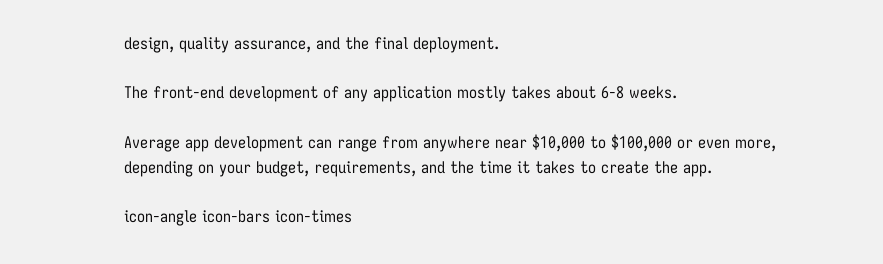design, quality assurance, and the final deployment.

The front-end development of any application mostly takes about 6-8 weeks.

Average app development can range from anywhere near $10,000 to $100,000 or even more, depending on your budget, requirements, and the time it takes to create the app.

icon-angle icon-bars icon-times